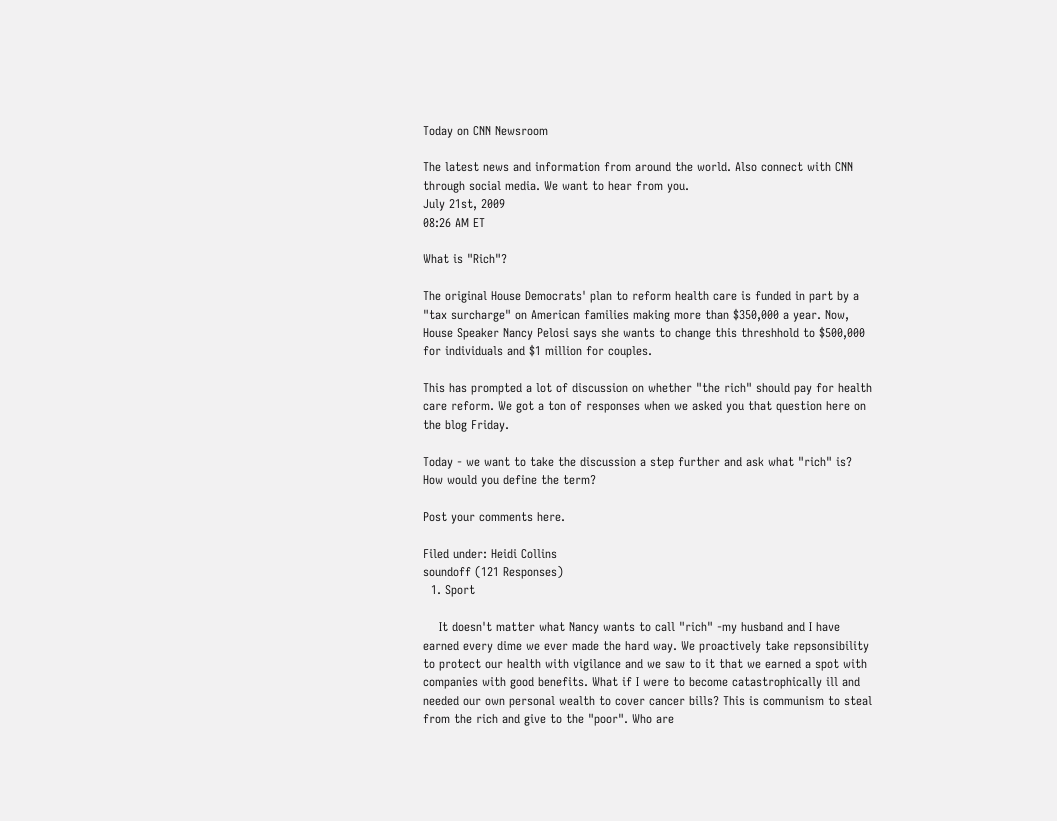Today on CNN Newsroom

The latest news and information from around the world. Also connect with CNN through social media. We want to hear from you.
July 21st, 2009
08:26 AM ET

What is "Rich"?

The original House Democrats' plan to reform health care is funded in part by a "tax surcharge" on American families making more than $350,000 a year. Now, House Speaker Nancy Pelosi says she wants to change this threshhold to $500,000 for individuals and $1 million for couples.

This has prompted a lot of discussion on whether "the rich" should pay for health care reform. We got a ton of responses when we asked you that question here on the blog Friday.

Today - we want to take the discussion a step further and ask what "rich" is? How would you define the term?

Post your comments here.

Filed under: Heidi Collins
soundoff (121 Responses)
  1. Sport

    It doesn't matter what Nancy wants to call "rich" -my husband and I have earned every dime we ever made the hard way. We proactively take repsonsibility to protect our health with vigilance and we saw to it that we earned a spot with companies with good benefits. What if I were to become catastrophically ill and needed our own personal wealth to cover cancer bills? This is communism to steal from the rich and give to the "poor". Who are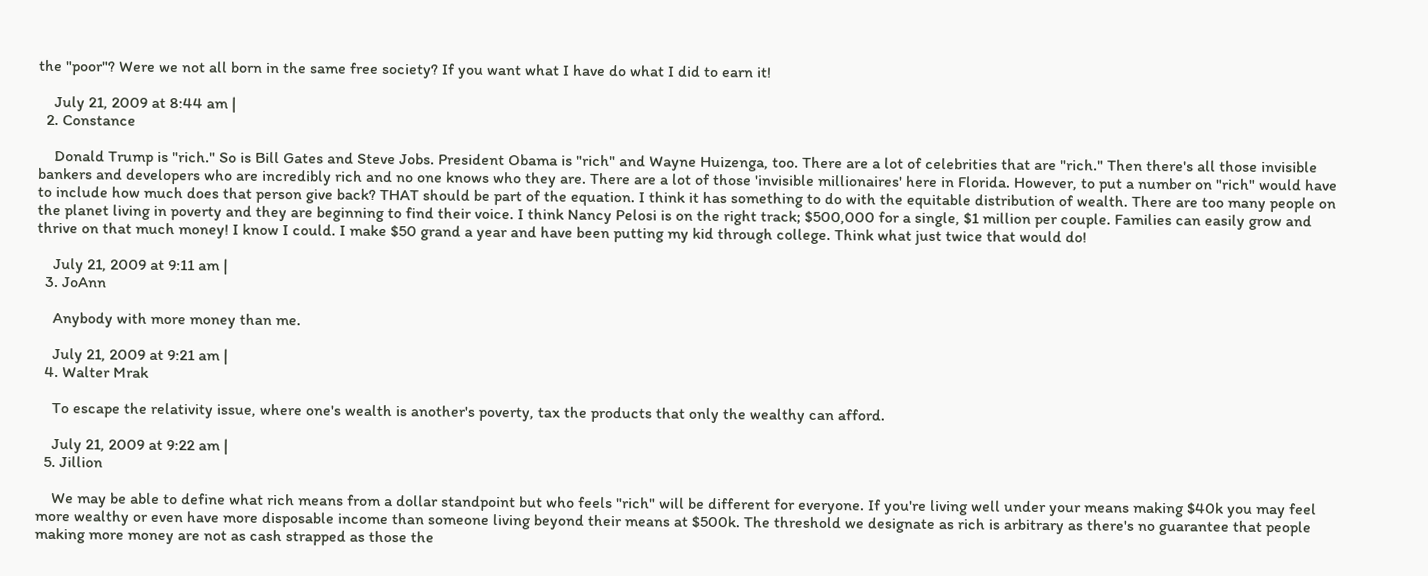the "poor"? Were we not all born in the same free society? If you want what I have do what I did to earn it!

    July 21, 2009 at 8:44 am |
  2. Constance

    Donald Trump is "rich." So is Bill Gates and Steve Jobs. President Obama is "rich" and Wayne Huizenga, too. There are a lot of celebrities that are "rich." Then there's all those invisible bankers and developers who are incredibly rich and no one knows who they are. There are a lot of those 'invisible millionaires' here in Florida. However, to put a number on "rich" would have to include how much does that person give back? THAT should be part of the equation. I think it has something to do with the equitable distribution of wealth. There are too many people on the planet living in poverty and they are beginning to find their voice. I think Nancy Pelosi is on the right track; $500,000 for a single, $1 million per couple. Families can easily grow and thrive on that much money! I know I could. I make $50 grand a year and have been putting my kid through college. Think what just twice that would do!

    July 21, 2009 at 9:11 am |
  3. JoAnn

    Anybody with more money than me.

    July 21, 2009 at 9:21 am |
  4. Walter Mrak

    To escape the relativity issue, where one's wealth is another's poverty, tax the products that only the wealthy can afford.

    July 21, 2009 at 9:22 am |
  5. Jillion

    We may be able to define what rich means from a dollar standpoint but who feels "rich" will be different for everyone. If you're living well under your means making $40k you may feel more wealthy or even have more disposable income than someone living beyond their means at $500k. The threshold we designate as rich is arbitrary as there's no guarantee that people making more money are not as cash strapped as those the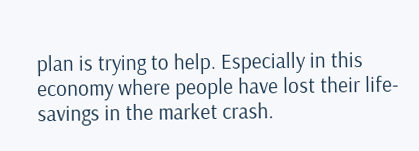plan is trying to help. Especially in this economy where people have lost their life-savings in the market crash.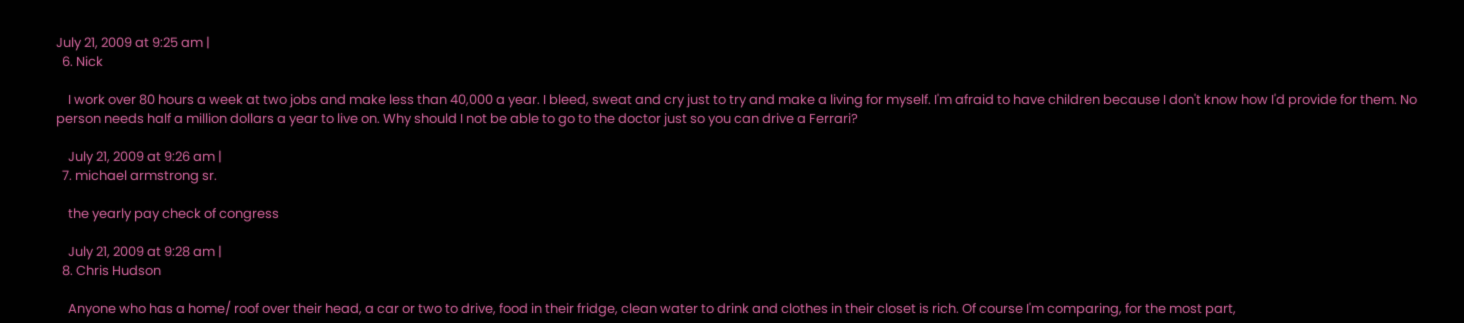July 21, 2009 at 9:25 am |
  6. Nick

    I work over 80 hours a week at two jobs and make less than 40,000 a year. I bleed, sweat and cry just to try and make a living for myself. I'm afraid to have children because I don't know how I'd provide for them. No person needs half a million dollars a year to live on. Why should I not be able to go to the doctor just so you can drive a Ferrari?

    July 21, 2009 at 9:26 am |
  7. michael armstrong sr.

    the yearly pay check of congress

    July 21, 2009 at 9:28 am |
  8. Chris Hudson

    Anyone who has a home/ roof over their head, a car or two to drive, food in their fridge, clean water to drink and clothes in their closet is rich. Of course I'm comparing, for the most part,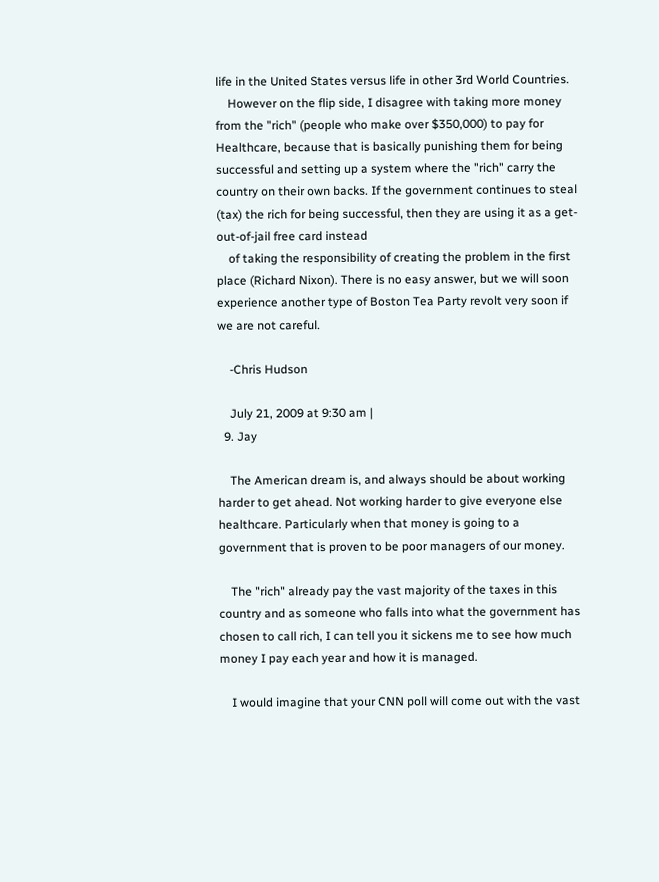life in the United States versus life in other 3rd World Countries.
    However on the flip side, I disagree with taking more money from the "rich" (people who make over $350,000) to pay for Healthcare, because that is basically punishing them for being successful and setting up a system where the "rich" carry the country on their own backs. If the government continues to steal (tax) the rich for being successful, then they are using it as a get-out-of-jail free card instead
    of taking the responsibility of creating the problem in the first place (Richard Nixon). There is no easy answer, but we will soon experience another type of Boston Tea Party revolt very soon if we are not careful.

    -Chris Hudson

    July 21, 2009 at 9:30 am |
  9. Jay

    The American dream is, and always should be about working harder to get ahead. Not working harder to give everyone else healthcare. Particularly when that money is going to a government that is proven to be poor managers of our money.

    The "rich" already pay the vast majority of the taxes in this country and as someone who falls into what the government has chosen to call rich, I can tell you it sickens me to see how much money I pay each year and how it is managed.

    I would imagine that your CNN poll will come out with the vast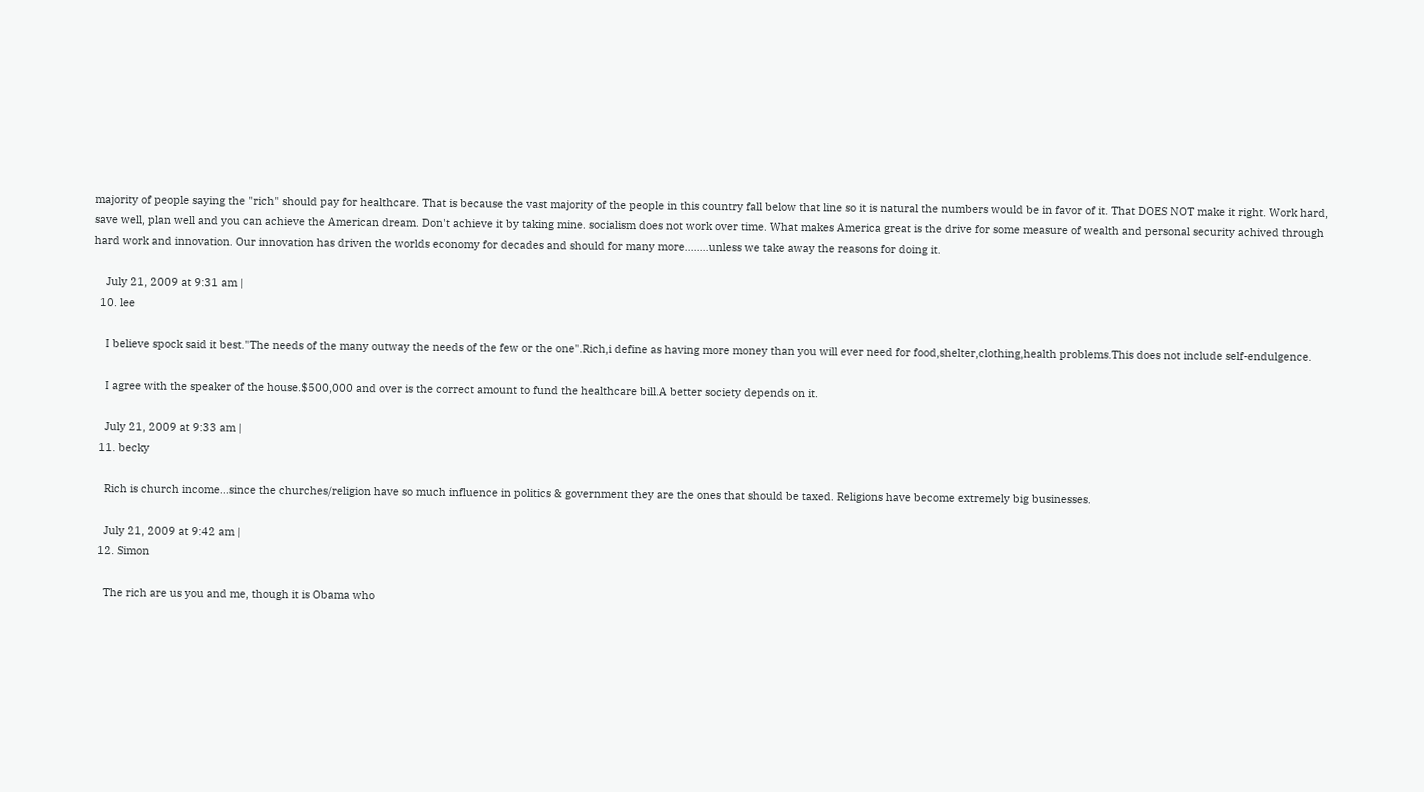majority of people saying the "rich" should pay for healthcare. That is because the vast majority of the people in this country fall below that line so it is natural the numbers would be in favor of it. That DOES NOT make it right. Work hard, save well, plan well and you can achieve the American dream. Don't achieve it by taking mine. socialism does not work over time. What makes America great is the drive for some measure of wealth and personal security achived through hard work and innovation. Our innovation has driven the worlds economy for decades and should for many more........unless we take away the reasons for doing it.

    July 21, 2009 at 9:31 am |
  10. lee

    I believe spock said it best."The needs of the many outway the needs of the few or the one".Rich,i define as having more money than you will ever need for food,shelter,clothing,health problems.This does not include self-endulgence.

    I agree with the speaker of the house.$500,000 and over is the correct amount to fund the healthcare bill.A better society depends on it.

    July 21, 2009 at 9:33 am |
  11. becky

    Rich is church income...since the churches/religion have so much influence in politics & government they are the ones that should be taxed. Religions have become extremely big businesses.

    July 21, 2009 at 9:42 am |
  12. Simon

    The rich are us you and me, though it is Obama who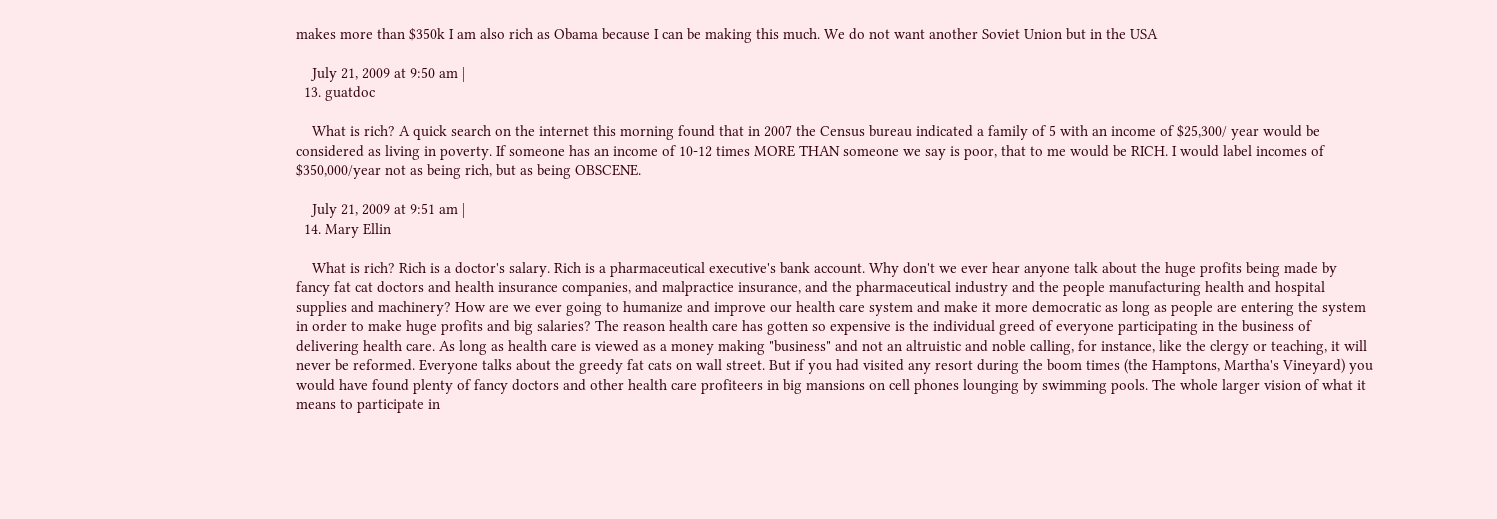makes more than $350k I am also rich as Obama because I can be making this much. We do not want another Soviet Union but in the USA

    July 21, 2009 at 9:50 am |
  13. guatdoc

    What is rich? A quick search on the internet this morning found that in 2007 the Census bureau indicated a family of 5 with an income of $25,300/ year would be considered as living in poverty. If someone has an income of 10-12 times MORE THAN someone we say is poor, that to me would be RICH. I would label incomes of $350,000/year not as being rich, but as being OBSCENE.

    July 21, 2009 at 9:51 am |
  14. Mary Ellin

    What is rich? Rich is a doctor's salary. Rich is a pharmaceutical executive's bank account. Why don't we ever hear anyone talk about the huge profits being made by fancy fat cat doctors and health insurance companies, and malpractice insurance, and the pharmaceutical industry and the people manufacturing health and hospital supplies and machinery? How are we ever going to humanize and improve our health care system and make it more democratic as long as people are entering the system in order to make huge profits and big salaries? The reason health care has gotten so expensive is the individual greed of everyone participating in the business of delivering health care. As long as health care is viewed as a money making "business" and not an altruistic and noble calling, for instance, like the clergy or teaching, it will never be reformed. Everyone talks about the greedy fat cats on wall street. But if you had visited any resort during the boom times (the Hamptons, Martha's Vineyard) you would have found plenty of fancy doctors and other health care profiteers in big mansions on cell phones lounging by swimming pools. The whole larger vision of what it means to participate in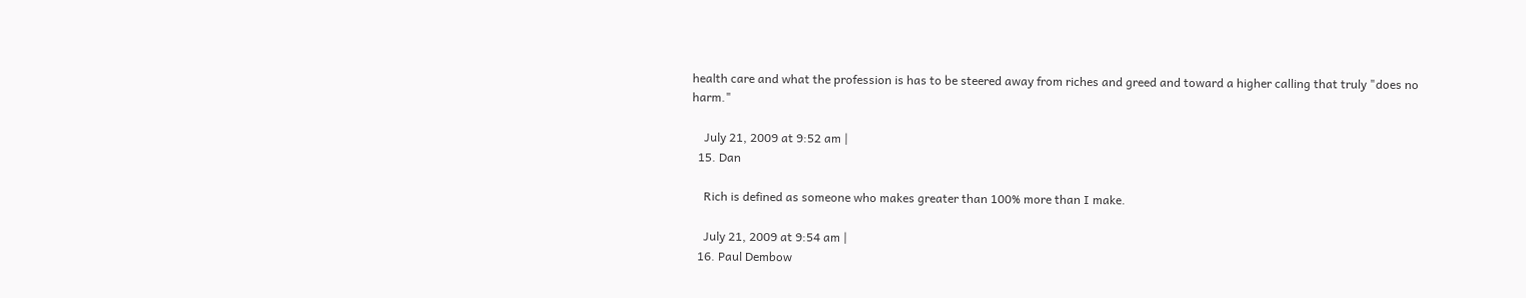health care and what the profession is has to be steered away from riches and greed and toward a higher calling that truly "does no harm."

    July 21, 2009 at 9:52 am |
  15. Dan

    Rich is defined as someone who makes greater than 100% more than I make.

    July 21, 2009 at 9:54 am |
  16. Paul Dembow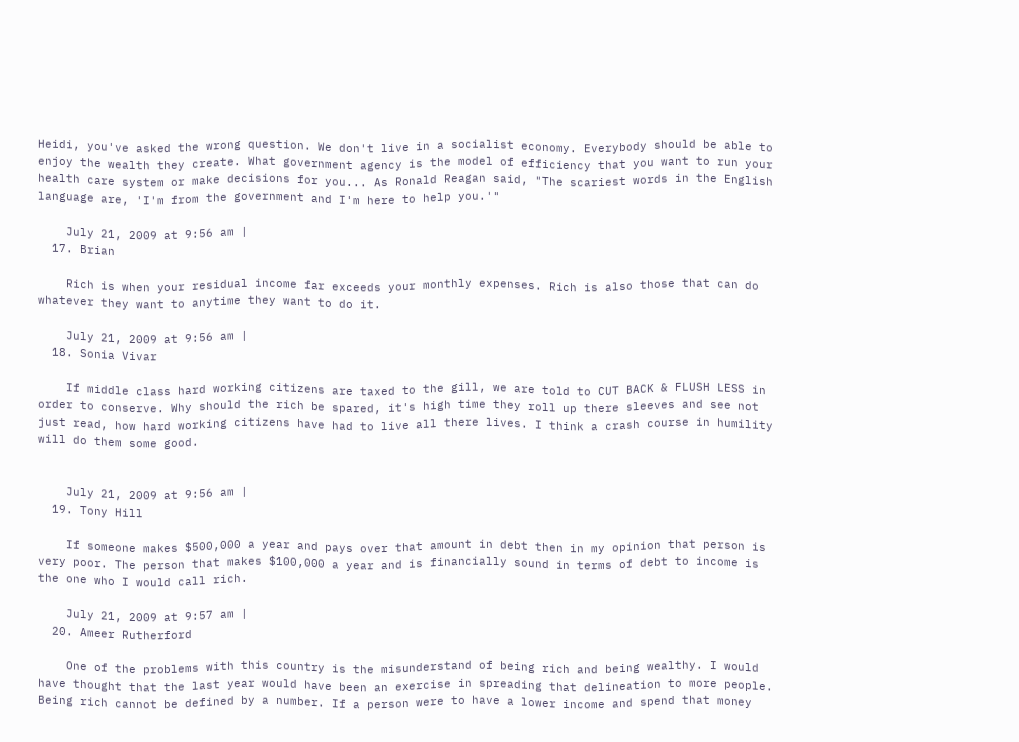Heidi, you've asked the wrong question. We don't live in a socialist economy. Everybody should be able to enjoy the wealth they create. What government agency is the model of efficiency that you want to run your health care system or make decisions for you... As Ronald Reagan said, "The scariest words in the English language are, 'I'm from the government and I'm here to help you.'"

    July 21, 2009 at 9:56 am |
  17. Brian

    Rich is when your residual income far exceeds your monthly expenses. Rich is also those that can do whatever they want to anytime they want to do it.

    July 21, 2009 at 9:56 am |
  18. Sonia Vivar

    If middle class hard working citizens are taxed to the gill, we are told to CUT BACK & FLUSH LESS in order to conserve. Why should the rich be spared, it's high time they roll up there sleeves and see not just read, how hard working citizens have had to live all there lives. I think a crash course in humility will do them some good.


    July 21, 2009 at 9:56 am |
  19. Tony Hill

    If someone makes $500,000 a year and pays over that amount in debt then in my opinion that person is very poor. The person that makes $100,000 a year and is financially sound in terms of debt to income is the one who I would call rich.

    July 21, 2009 at 9:57 am |
  20. Ameer Rutherford

    One of the problems with this country is the misunderstand of being rich and being wealthy. I would have thought that the last year would have been an exercise in spreading that delineation to more people. Being rich cannot be defined by a number. If a person were to have a lower income and spend that money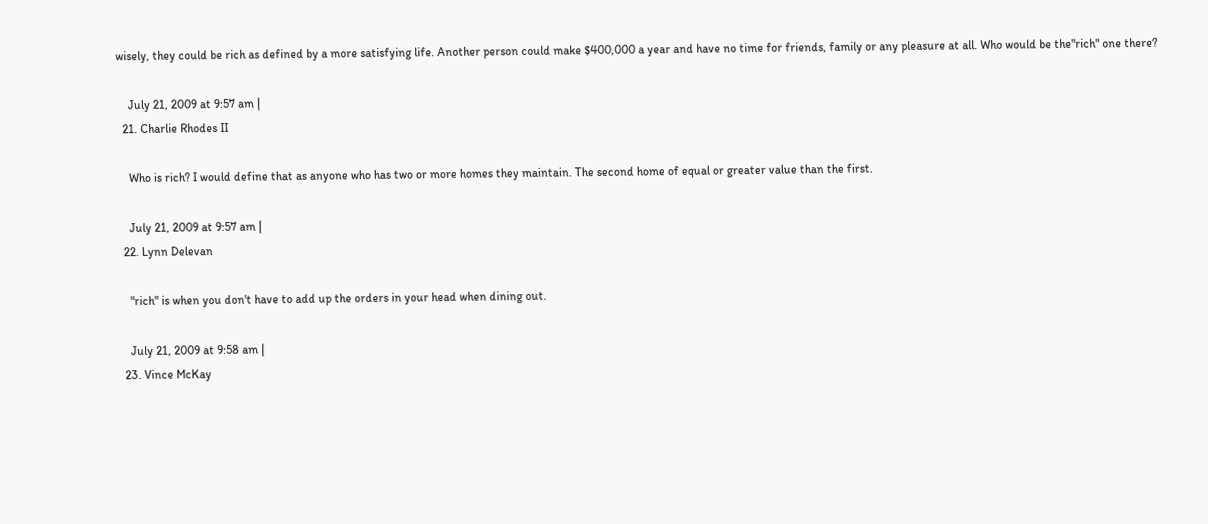wisely, they could be rich as defined by a more satisfying life. Another person could make $400,000 a year and have no time for friends, family or any pleasure at all. Who would be the"rich" one there?

    July 21, 2009 at 9:57 am |
  21. Charlie Rhodes II

    Who is rich? I would define that as anyone who has two or more homes they maintain. The second home of equal or greater value than the first.

    July 21, 2009 at 9:57 am |
  22. Lynn Delevan

    "rich" is when you don't have to add up the orders in your head when dining out.

    July 21, 2009 at 9:58 am |
  23. Vince McKay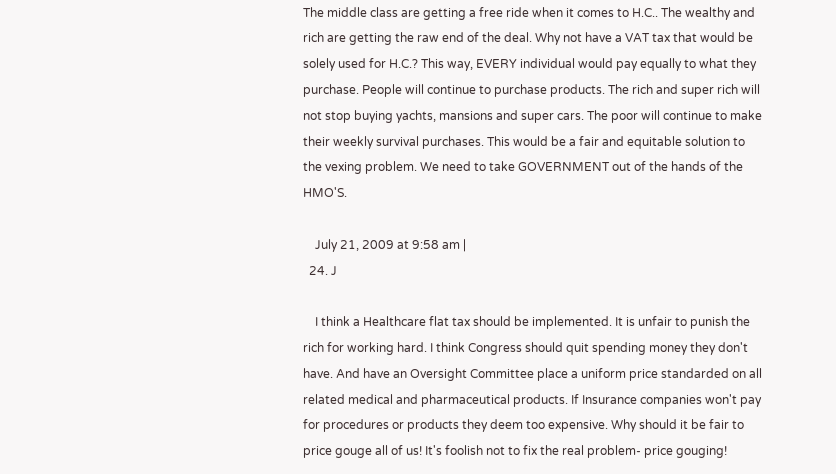The middle class are getting a free ride when it comes to H.C.. The wealthy and rich are getting the raw end of the deal. Why not have a VAT tax that would be solely used for H.C.? This way, EVERY individual would pay equally to what they purchase. People will continue to purchase products. The rich and super rich will not stop buying yachts, mansions and super cars. The poor will continue to make their weekly survival purchases. This would be a fair and equitable solution to the vexing problem. We need to take GOVERNMENT out of the hands of the HMO'S.

    July 21, 2009 at 9:58 am |
  24. J

    I think a Healthcare flat tax should be implemented. It is unfair to punish the rich for working hard. I think Congress should quit spending money they don't have. And have an Oversight Committee place a uniform price standarded on all related medical and pharmaceutical products. If Insurance companies won't pay for procedures or products they deem too expensive. Why should it be fair to price gouge all of us! It's foolish not to fix the real problem- price gouging!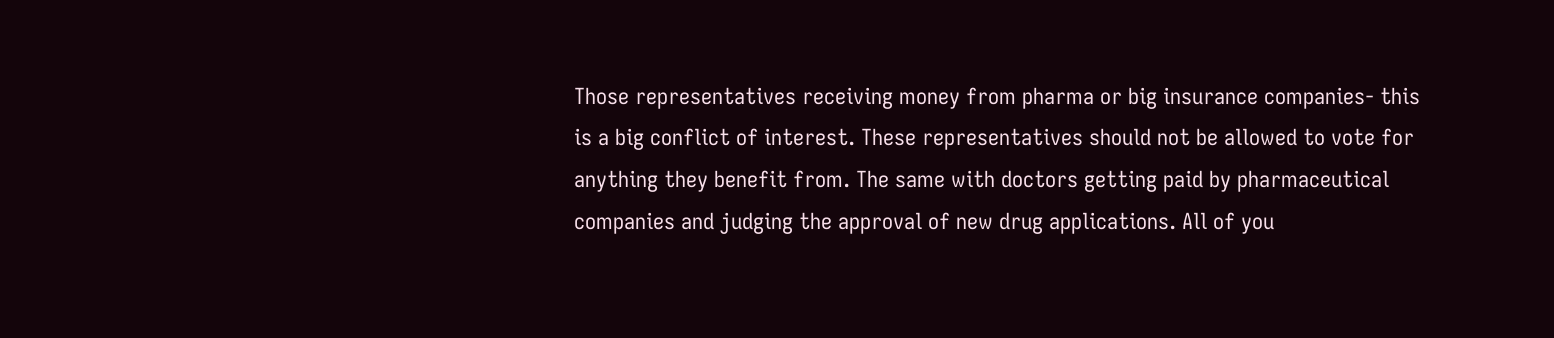Those representatives receiving money from pharma or big insurance companies- this is a big conflict of interest. These representatives should not be allowed to vote for anything they benefit from. The same with doctors getting paid by pharmaceutical companies and judging the approval of new drug applications. All of you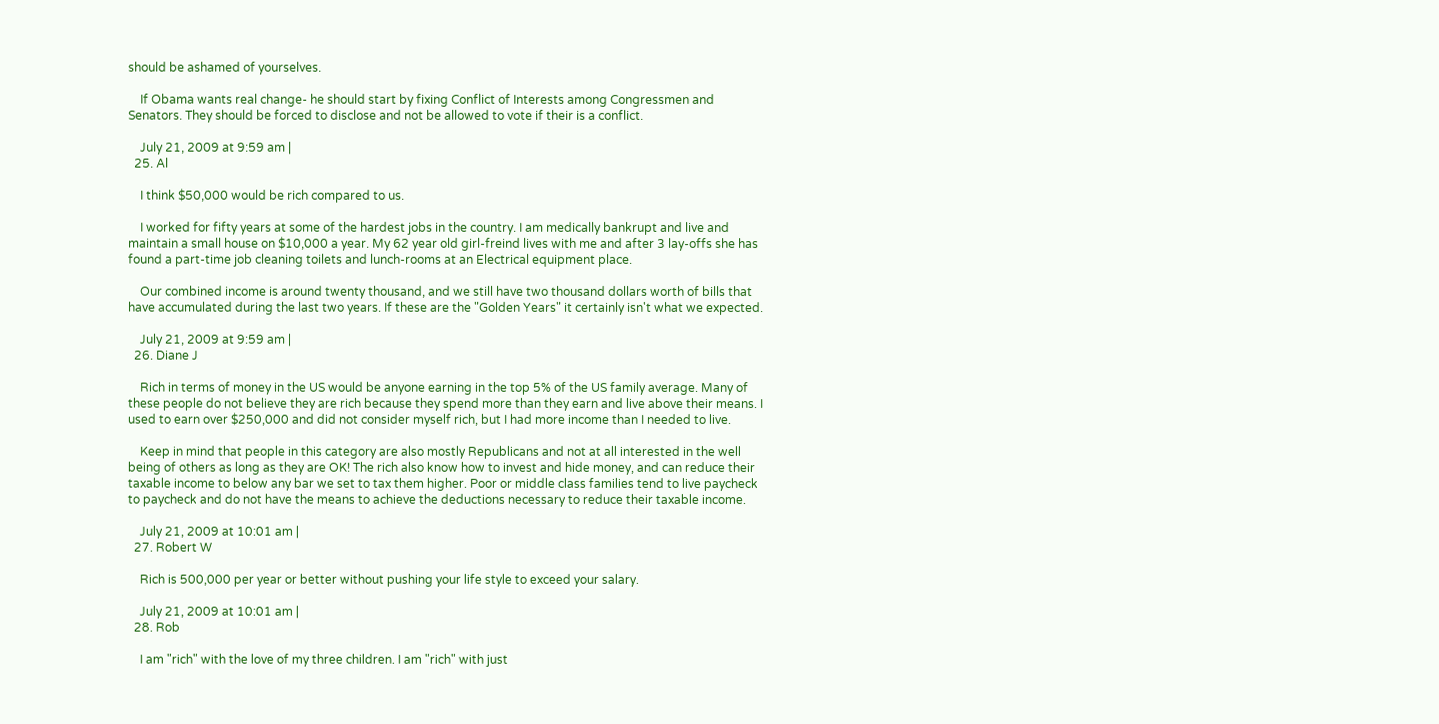should be ashamed of yourselves.

    If Obama wants real change- he should start by fixing Conflict of Interests among Congressmen and Senators. They should be forced to disclose and not be allowed to vote if their is a conflict.

    July 21, 2009 at 9:59 am |
  25. Al

    I think $50,000 would be rich compared to us.

    I worked for fifty years at some of the hardest jobs in the country. I am medically bankrupt and live and maintain a small house on $10,000 a year. My 62 year old girl-freind lives with me and after 3 lay-offs she has found a part-time job cleaning toilets and lunch-rooms at an Electrical equipment place.

    Our combined income is around twenty thousand, and we still have two thousand dollars worth of bills that have accumulated during the last two years. If these are the "Golden Years" it certainly isn't what we expected.

    July 21, 2009 at 9:59 am |
  26. Diane J

    Rich in terms of money in the US would be anyone earning in the top 5% of the US family average. Many of these people do not believe they are rich because they spend more than they earn and live above their means. I used to earn over $250,000 and did not consider myself rich, but I had more income than I needed to live.

    Keep in mind that people in this category are also mostly Republicans and not at all interested in the well being of others as long as they are OK! The rich also know how to invest and hide money, and can reduce their taxable income to below any bar we set to tax them higher. Poor or middle class families tend to live paycheck to paycheck and do not have the means to achieve the deductions necessary to reduce their taxable income.

    July 21, 2009 at 10:01 am |
  27. Robert W

    Rich is 500,000 per year or better without pushing your life style to exceed your salary.

    July 21, 2009 at 10:01 am |
  28. Rob

    I am "rich" with the love of my three children. I am "rich" with just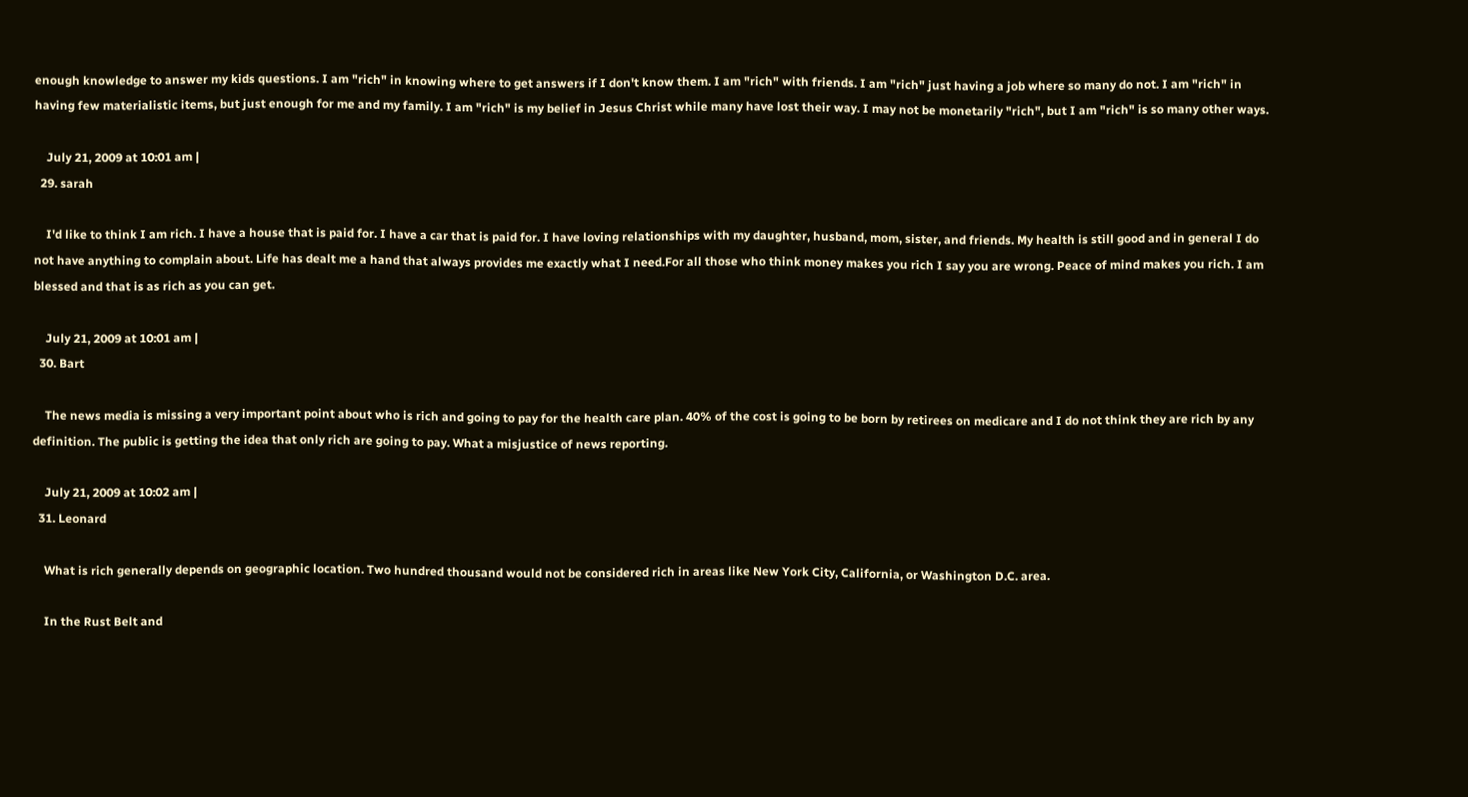enough knowledge to answer my kids questions. I am "rich" in knowing where to get answers if I don't know them. I am "rich" with friends. I am "rich" just having a job where so many do not. I am "rich" in having few materialistic items, but just enough for me and my family. I am "rich" is my belief in Jesus Christ while many have lost their way. I may not be monetarily "rich", but I am "rich" is so many other ways.

    July 21, 2009 at 10:01 am |
  29. sarah

    I'd like to think I am rich. I have a house that is paid for. I have a car that is paid for. I have loving relationships with my daughter, husband, mom, sister, and friends. My health is still good and in general I do not have anything to complain about. Life has dealt me a hand that always provides me exactly what I need.For all those who think money makes you rich I say you are wrong. Peace of mind makes you rich. I am blessed and that is as rich as you can get.

    July 21, 2009 at 10:01 am |
  30. Bart

    The news media is missing a very important point about who is rich and going to pay for the health care plan. 40% of the cost is going to be born by retirees on medicare and I do not think they are rich by any definition. The public is getting the idea that only rich are going to pay. What a misjustice of news reporting.

    July 21, 2009 at 10:02 am |
  31. Leonard

    What is rich generally depends on geographic location. Two hundred thousand would not be considered rich in areas like New York City, California, or Washington D.C. area.

    In the Rust Belt and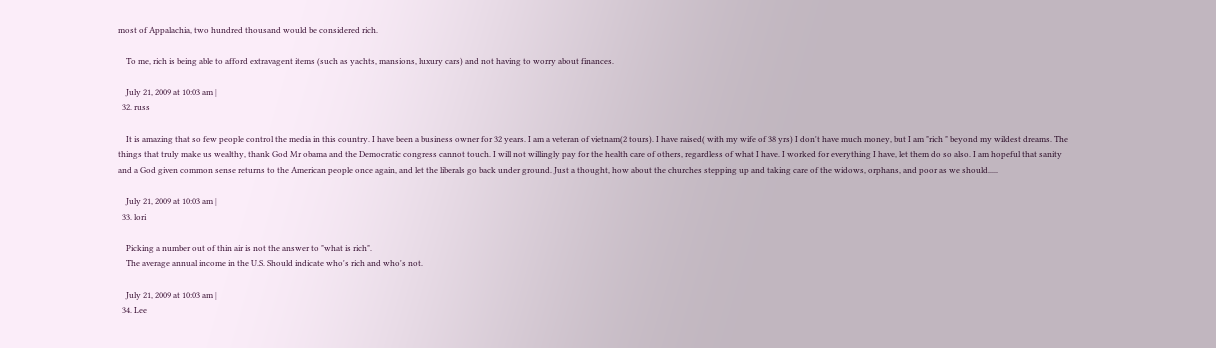most of Appalachia, two hundred thousand would be considered rich.

    To me, rich is being able to afford extravagent items (such as yachts, mansions, luxury cars) and not having to worry about finances.

    July 21, 2009 at 10:03 am |
  32. russ

    It is amazing that so few people control the media in this country. I have been a business owner for 32 years. I am a veteran of vietnam(2 tours). I have raised( with my wife of 38 yrs) I don't have much money, but I am "rich " beyond my wildest dreams. The things that truly make us wealthy, thank God Mr obama and the Democratic congress cannot touch. I will not willingly pay for the health care of others, regardless of what I have. I worked for everything I have, let them do so also. I am hopeful that sanity and a God given common sense returns to the American people once again, and let the liberals go back under ground. Just a thought, how about the churches stepping up and taking care of the widows, orphans, and poor as we should.....

    July 21, 2009 at 10:03 am |
  33. lori

    Picking a number out of thin air is not the answer to "what is rich".
    The average annual income in the U.S. Should indicate who's rich and who's not.

    July 21, 2009 at 10:03 am |
  34. Lee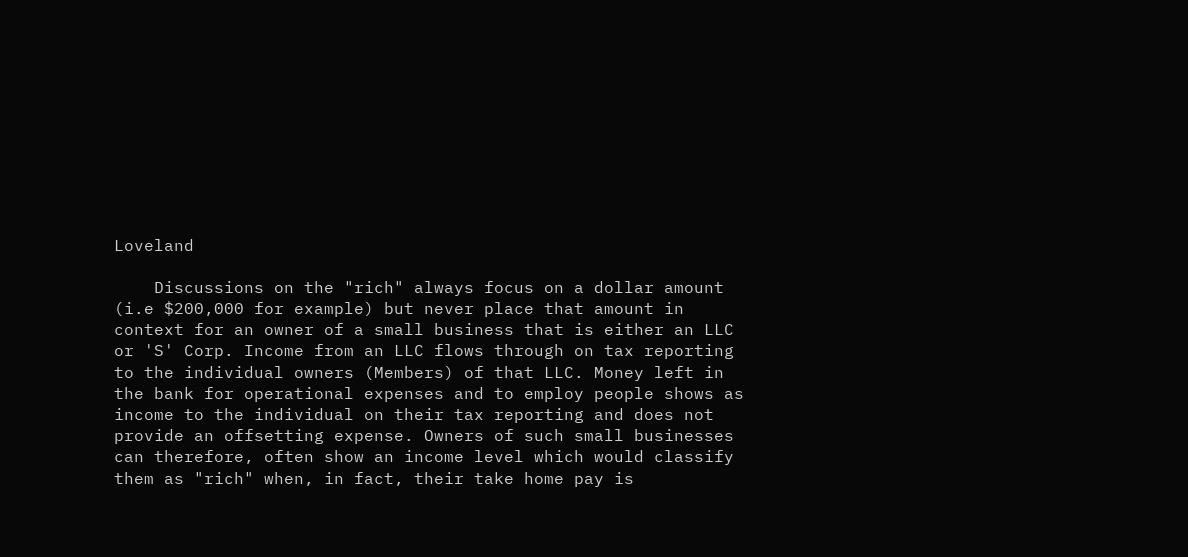Loveland

    Discussions on the "rich" always focus on a dollar amount (i.e $200,000 for example) but never place that amount in context for an owner of a small business that is either an LLC or 'S' Corp. Income from an LLC flows through on tax reporting to the individual owners (Members) of that LLC. Money left in the bank for operational expenses and to employ people shows as income to the individual on their tax reporting and does not provide an offsetting expense. Owners of such small businesses can therefore, often show an income level which would classify them as "rich" when, in fact, their take home pay is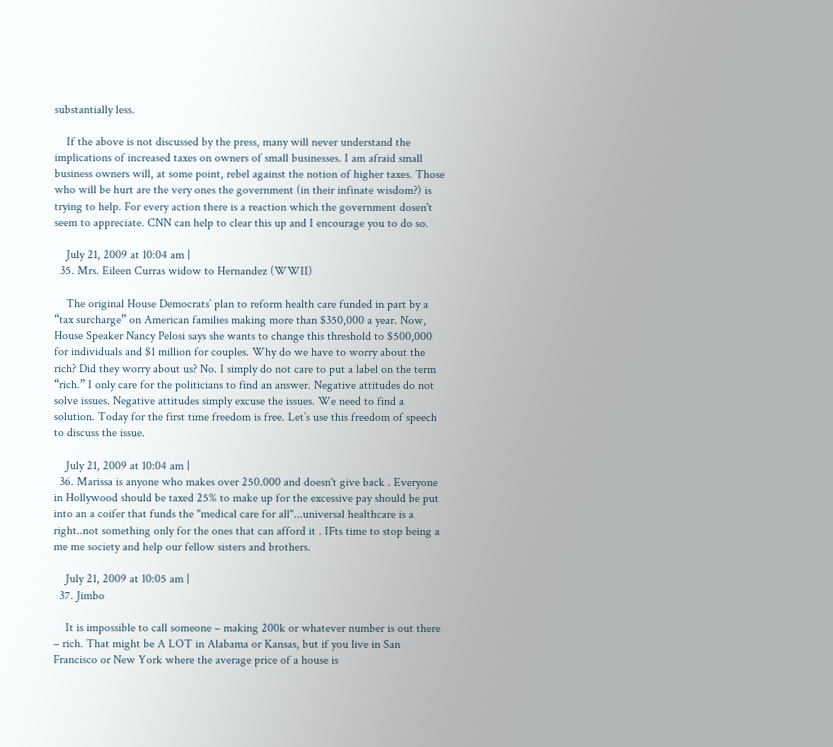substantially less.

    If the above is not discussed by the press, many will never understand the implications of increased taxes on owners of small businesses. I am afraid small business owners will, at some point, rebel against the notion of higher taxes. Those who will be hurt are the very ones the government (in their infinate wisdom?) is trying to help. For every action there is a reaction which the government dosen't seem to appreciate. CNN can help to clear this up and I encourage you to do so.

    July 21, 2009 at 10:04 am |
  35. Mrs. Eileen Curras widow to Hernandez (WWII)

    The original House Democrats’ plan to reform health care funded in part by a “tax surcharge” on American families making more than $350,000 a year. Now, House Speaker Nancy Pelosi says she wants to change this threshold to $500,000 for individuals and $1 million for couples. Why do we have to worry about the rich? Did they worry about us? No. I simply do not care to put a label on the term “rich.” I only care for the politicians to find an answer. Negative attitudes do not solve issues. Negative attitudes simply excuse the issues. We need to find a solution. Today for the first time freedom is free. Let’s use this freedom of speech to discuss the issue.

    July 21, 2009 at 10:04 am |
  36. Marissa is anyone who makes over 250.000 and doesn't give back . Everyone in Hollywood should be taxed 25% to make up for the excessive pay should be put into an a coifer that funds the "medical care for all"...universal healthcare is a right..not something only for the ones that can afford it . IFts time to stop being a me me society and help our fellow sisters and brothers.

    July 21, 2009 at 10:05 am |
  37. Jimbo

    It is impossible to call someone – making 200k or whatever number is out there – rich. That might be A LOT in Alabama or Kansas, but if you live in San Francisco or New York where the average price of a house is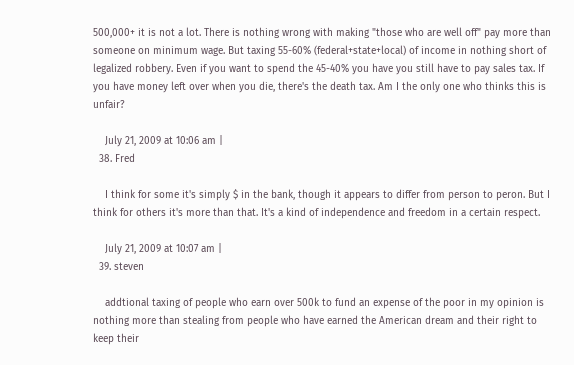500,000+ it is not a lot. There is nothing wrong with making "those who are well off" pay more than someone on minimum wage. But taxing 55-60% (federal+state+local) of income in nothing short of legalized robbery. Even if you want to spend the 45-40% you have you still have to pay sales tax. If you have money left over when you die, there's the death tax. Am I the only one who thinks this is unfair?

    July 21, 2009 at 10:06 am |
  38. Fred

    I think for some it's simply $ in the bank, though it appears to differ from person to peron. But I think for others it's more than that. It's a kind of independence and freedom in a certain respect.

    July 21, 2009 at 10:07 am |
  39. steven

    addtional taxing of people who earn over 500k to fund an expense of the poor in my opinion is nothing more than stealing from people who have earned the American dream and their right to keep their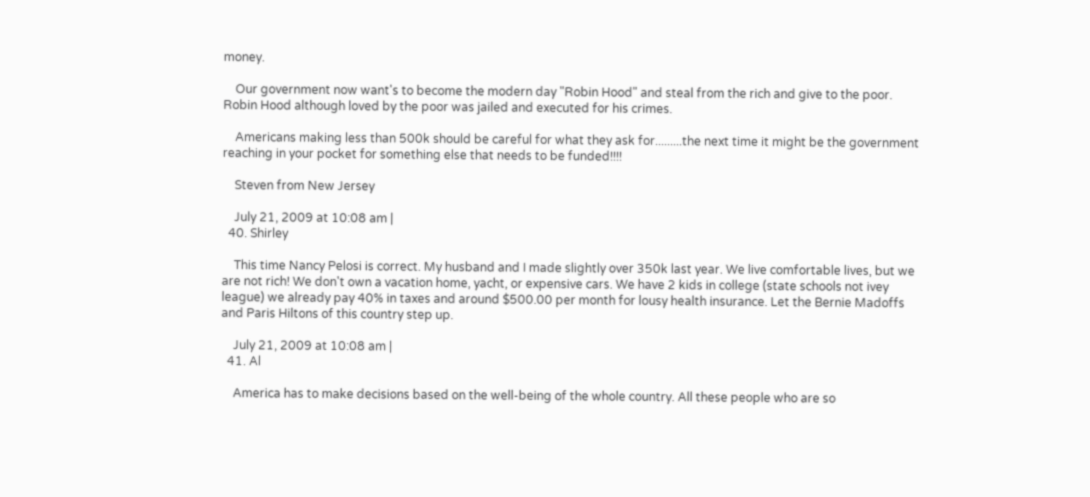money.

    Our government now want's to become the modern day "Robin Hood" and steal from the rich and give to the poor. Robin Hood although loved by the poor was jailed and executed for his crimes.

    Americans making less than 500k should be careful for what they ask for.........the next time it might be the government reaching in your pocket for something else that needs to be funded!!!!

    Steven from New Jersey

    July 21, 2009 at 10:08 am |
  40. Shirley

    This time Nancy Pelosi is correct. My husband and I made slightly over 350k last year. We live comfortable lives, but we are not rich! We don't own a vacation home, yacht, or expensive cars. We have 2 kids in college (state schools not ivey league) we already pay 40% in taxes and around $500.00 per month for lousy health insurance. Let the Bernie Madoffs and Paris Hiltons of this country step up.

    July 21, 2009 at 10:08 am |
  41. Al

    America has to make decisions based on the well-being of the whole country. All these people who are so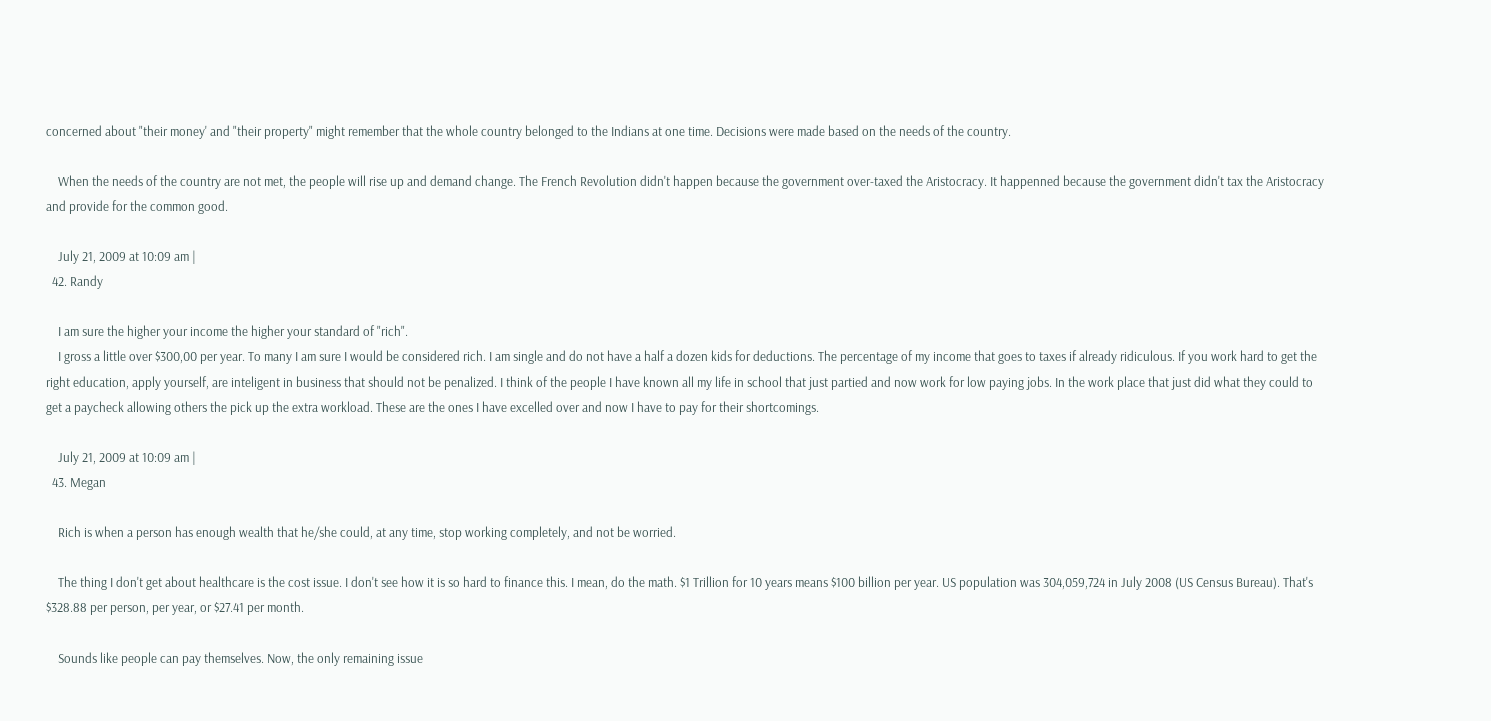concerned about "their money' and "their property" might remember that the whole country belonged to the Indians at one time. Decisions were made based on the needs of the country.

    When the needs of the country are not met, the people will rise up and demand change. The French Revolution didn't happen because the government over-taxed the Aristocracy. It happenned because the government didn't tax the Aristocracy and provide for the common good.

    July 21, 2009 at 10:09 am |
  42. Randy

    I am sure the higher your income the higher your standard of "rich".
    I gross a little over $300,00 per year. To many I am sure I would be considered rich. I am single and do not have a half a dozen kids for deductions. The percentage of my income that goes to taxes if already ridiculous. If you work hard to get the right education, apply yourself, are inteligent in business that should not be penalized. I think of the people I have known all my life in school that just partied and now work for low paying jobs. In the work place that just did what they could to get a paycheck allowing others the pick up the extra workload. These are the ones I have excelled over and now I have to pay for their shortcomings.

    July 21, 2009 at 10:09 am |
  43. Megan

    Rich is when a person has enough wealth that he/she could, at any time, stop working completely, and not be worried.

    The thing I don't get about healthcare is the cost issue. I don't see how it is so hard to finance this. I mean, do the math. $1 Trillion for 10 years means $100 billion per year. US population was 304,059,724 in July 2008 (US Census Bureau). That's $328.88 per person, per year, or $27.41 per month.

    Sounds like people can pay themselves. Now, the only remaining issue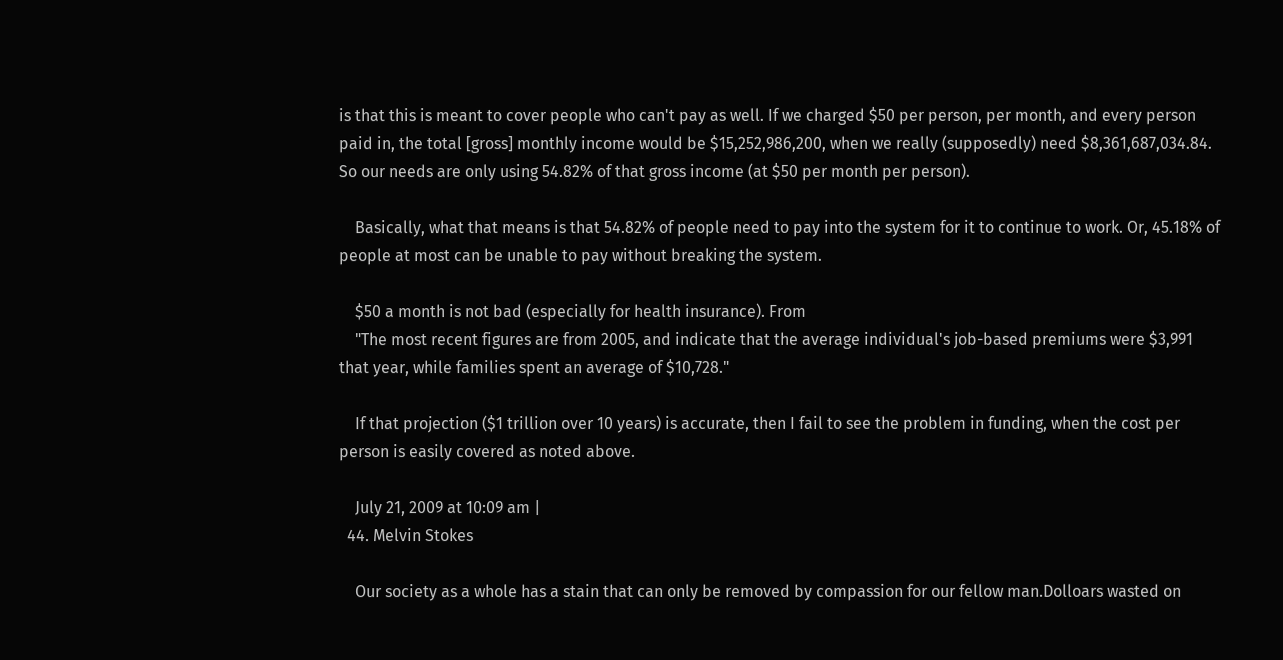is that this is meant to cover people who can't pay as well. If we charged $50 per person, per month, and every person paid in, the total [gross] monthly income would be $15,252,986,200, when we really (supposedly) need $8,361,687,034.84. So our needs are only using 54.82% of that gross income (at $50 per month per person).

    Basically, what that means is that 54.82% of people need to pay into the system for it to continue to work. Or, 45.18% of people at most can be unable to pay without breaking the system.

    $50 a month is not bad (especially for health insurance). From
    "The most recent figures are from 2005, and indicate that the average individual's job-based premiums were $3,991 that year, while families spent an average of $10,728."

    If that projection ($1 trillion over 10 years) is accurate, then I fail to see the problem in funding, when the cost per person is easily covered as noted above.

    July 21, 2009 at 10:09 am |
  44. Melvin Stokes

    Our society as a whole has a stain that can only be removed by compassion for our fellow man.Dolloars wasted on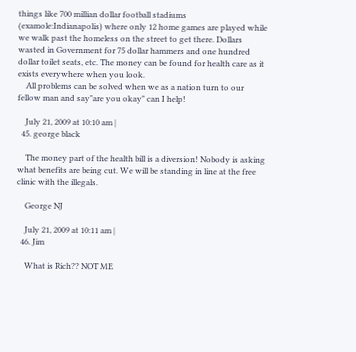things like 700 millian dollar football stadiums (examole:Indianapolis) where only 12 home games are played while we walk past the homeless on the street to get there. Dollars wasted in Government for 75 dollar hammers and one hundred dollar toilet seats, etc. The money can be found for health care as it exists everywhere when you look.
    All problems can be solved when we as a nation turn to our fellow man and say"are you okay" can I help!

    July 21, 2009 at 10:10 am |
  45. george black

    The money part of the health bill is a diversion! Nobody is asking what benefits are being cut. We will be standing in line at the free clinic with the illegals.

    George NJ

    July 21, 2009 at 10:11 am |
  46. Jim

    What is Rich?? NOT ME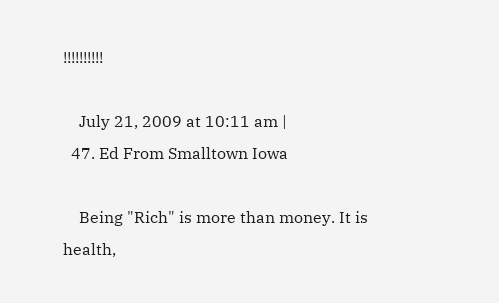!!!!!!!!!!

    July 21, 2009 at 10:11 am |
  47. Ed From Smalltown Iowa

    Being "Rich" is more than money. It is health,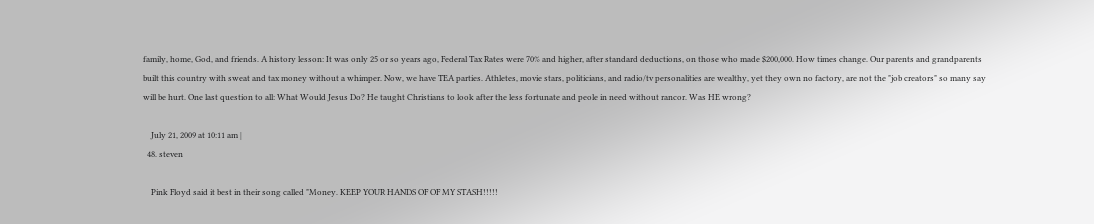family, home, God, and friends. A history lesson: It was only 25 or so years ago, Federal Tax Rates were 70% and higher, after standard deductions, on those who made $200,000. How times change. Our parents and grandparents built this country with sweat and tax money without a whimper. Now, we have TEA parties. Athletes, movie stars, politicians, and radio/tv personalities are wealthy, yet they own no factory, are not the "job creators" so many say will be hurt. One last question to all: What Would Jesus Do? He taught Christians to look after the less fortunate and peole in need without rancor. Was HE wrong?

    July 21, 2009 at 10:11 am |
  48. steven

    Pink Floyd said it best in their song called "Money. KEEP YOUR HANDS OF OF MY STASH!!!!!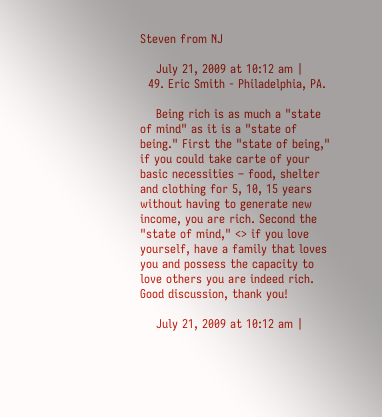Steven from NJ

    July 21, 2009 at 10:12 am |
  49. Eric Smith - Philadelphia, PA.

    Being rich is as much a "state of mind" as it is a "state of being." First the "state of being," if you could take carte of your basic necessities – food, shelter and clothing for 5, 10, 15 years without having to generate new income, you are rich. Second the "state of mind," <> if you love yourself, have a family that loves you and possess the capacity to love others you are indeed rich. Good discussion, thank you!

    July 21, 2009 at 10:12 am |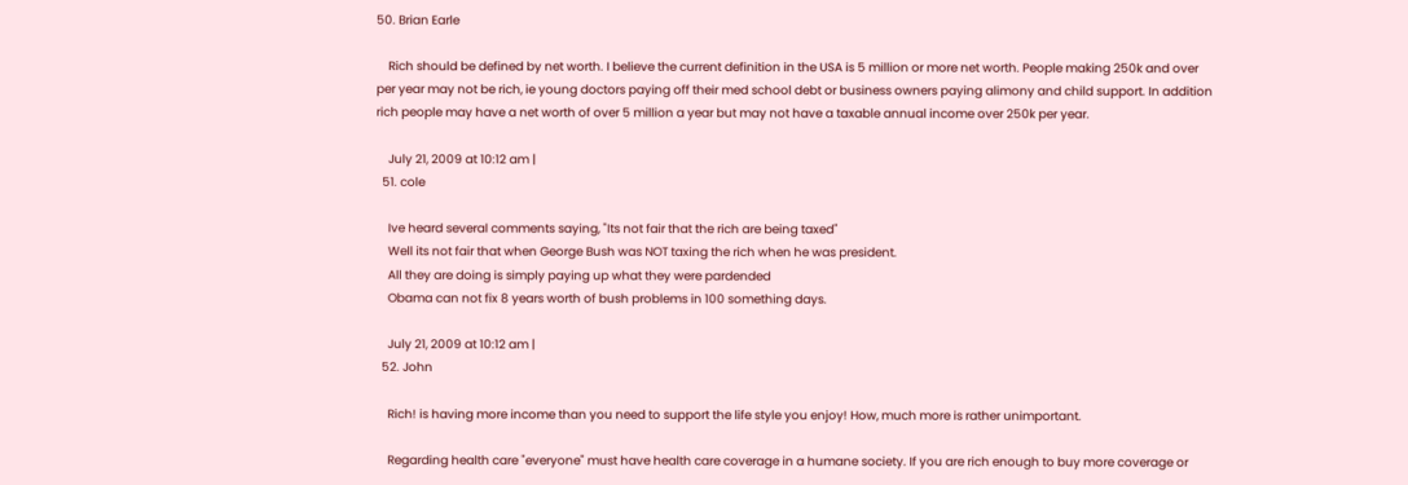50. Brian Earle

    Rich should be defined by net worth. I believe the current definition in the USA is 5 million or more net worth. People making 250k and over per year may not be rich, ie young doctors paying off their med school debt or business owners paying alimony and child support. In addition rich people may have a net worth of over 5 million a year but may not have a taxable annual income over 250k per year.

    July 21, 2009 at 10:12 am |
  51. cole

    Ive heard several comments saying, "Its not fair that the rich are being taxed"
    Well its not fair that when George Bush was NOT taxing the rich when he was president.
    All they are doing is simply paying up what they were pardended
    Obama can not fix 8 years worth of bush problems in 100 something days.

    July 21, 2009 at 10:12 am |
  52. John

    Rich! is having more income than you need to support the life style you enjoy! How, much more is rather unimportant.

    Regarding health care "everyone" must have health care coverage in a humane society. If you are rich enough to buy more coverage or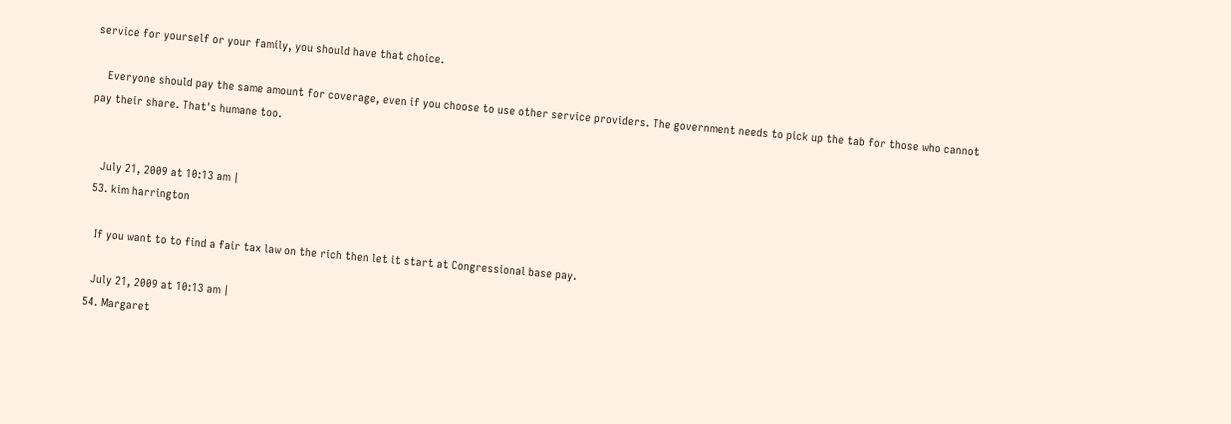service for yourself or your family, you should have that choice.

    Everyone should pay the same amount for coverage, even if you choose to use other service providers. The government needs to pick up the tab for those who cannot pay their share. That's humane too.


    July 21, 2009 at 10:13 am |
  53. kim harrington

    If you want to to find a fair tax law on the rich then let it start at Congressional base pay.

    July 21, 2009 at 10:13 am |
  54. Margaret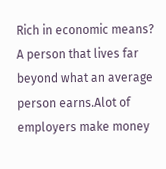Rich in economic means? A person that lives far beyond what an average person earns.Alot of employers make money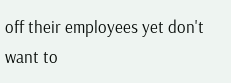off their employees yet don't want to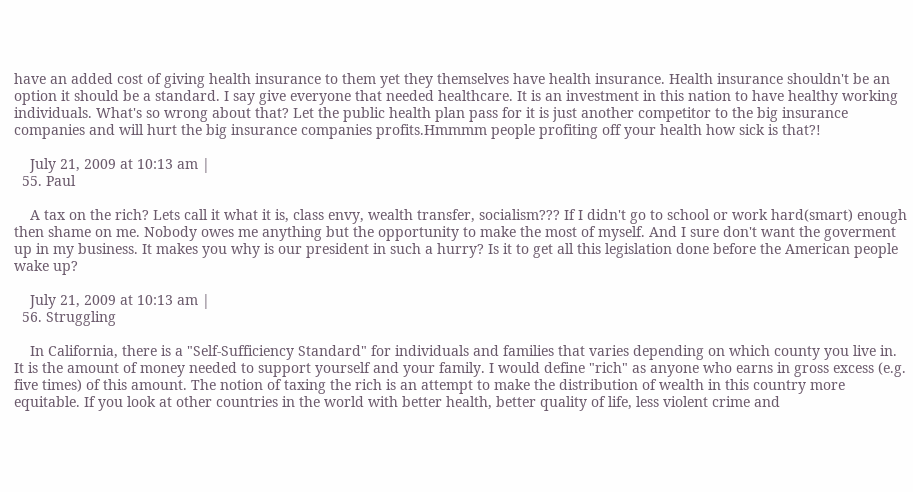have an added cost of giving health insurance to them yet they themselves have health insurance. Health insurance shouldn't be an option it should be a standard. I say give everyone that needed healthcare. It is an investment in this nation to have healthy working individuals. What's so wrong about that? Let the public health plan pass for it is just another competitor to the big insurance companies and will hurt the big insurance companies profits.Hmmmm people profiting off your health how sick is that?!

    July 21, 2009 at 10:13 am |
  55. Paul

    A tax on the rich? Lets call it what it is, class envy, wealth transfer, socialism??? If I didn't go to school or work hard(smart) enough then shame on me. Nobody owes me anything but the opportunity to make the most of myself. And I sure don't want the goverment up in my business. It makes you why is our president in such a hurry? Is it to get all this legislation done before the American people wake up?

    July 21, 2009 at 10:13 am |
  56. Struggling

    In California, there is a "Self-Sufficiency Standard" for individuals and families that varies depending on which county you live in. It is the amount of money needed to support yourself and your family. I would define "rich" as anyone who earns in gross excess (e.g. five times) of this amount. The notion of taxing the rich is an attempt to make the distribution of wealth in this country more equitable. If you look at other countries in the world with better health, better quality of life, less violent crime and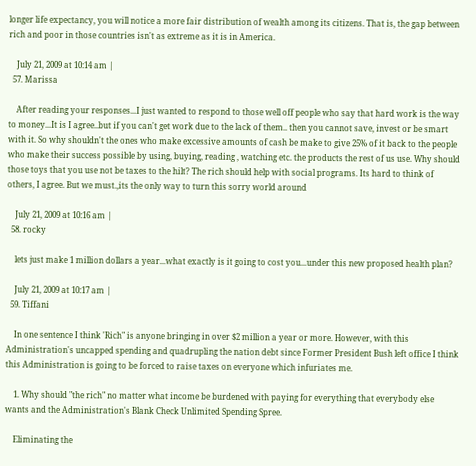longer life expectancy, you will notice a more fair distribution of wealth among its citizens. That is, the gap between rich and poor in those countries isn't as extreme as it is in America.

    July 21, 2009 at 10:14 am |
  57. Marissa

    After reading your responses...I just wanted to respond to those well off people who say that hard work is the way to money...It is I agree..but if you can't get work due to the lack of them.. then you cannot save, invest or be smart with it. So why shouldn't the ones who make excessive amounts of cash be make to give 25% of it back to the people who make their success possible by using, buying, reading , watching etc. the products the rest of us use. Why should those toys that you use not be taxes to the hilt? The rich should help with social programs. Its hard to think of others, I agree. But we must.,its the only way to turn this sorry world around

    July 21, 2009 at 10:16 am |
  58. rocky

    lets just make 1 million dollars a year...what exactly is it going to cost you...under this new proposed health plan?

    July 21, 2009 at 10:17 am |
  59. Tiffani

    In one sentence I think 'Rich" is anyone bringing in over $2 million a year or more. However, with this Administration's uncapped spending and quadrupling the nation debt since Former President Bush left office I think this Administration is going to be forced to raise taxes on everyone which infuriates me.

    1. Why should "the rich" no matter what income be burdened with paying for everything that everybody else wants and the Administration's Blank Check Unlimited Spending Spree.

    Eliminating the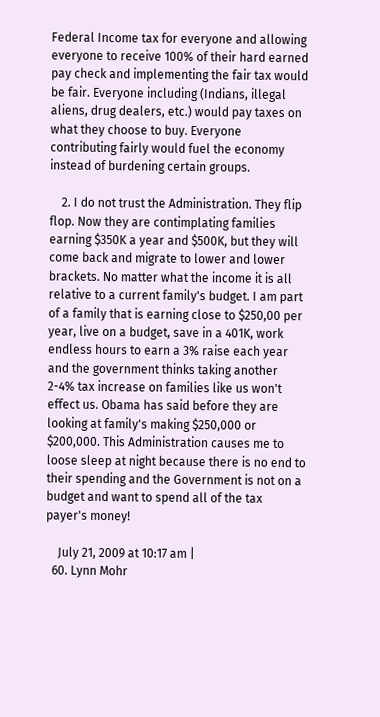Federal Income tax for everyone and allowing everyone to receive 100% of their hard earned pay check and implementing the fair tax would be fair. Everyone including (Indians, illegal aliens, drug dealers, etc.) would pay taxes on what they choose to buy. Everyone contributing fairly would fuel the economy instead of burdening certain groups.

    2. I do not trust the Administration. They flip flop. Now they are contimplating families earning $350K a year and $500K, but they will come back and migrate to lower and lower brackets. No matter what the income it is all relative to a current family's budget. I am part of a family that is earning close to $250,00 per year, live on a budget, save in a 401K, work endless hours to earn a 3% raise each year and the government thinks taking another 2-4% tax increase on families like us won't effect us. Obama has said before they are looking at family's making $250,000 or $200,000. This Administration causes me to loose sleep at night because there is no end to their spending and the Government is not on a budget and want to spend all of the tax payer's money!

    July 21, 2009 at 10:17 am |
  60. Lynn Mohr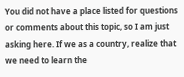You did not have a place listed for questions or comments about this topic, so I am just asking here. If we as a country, realize that we need to learn the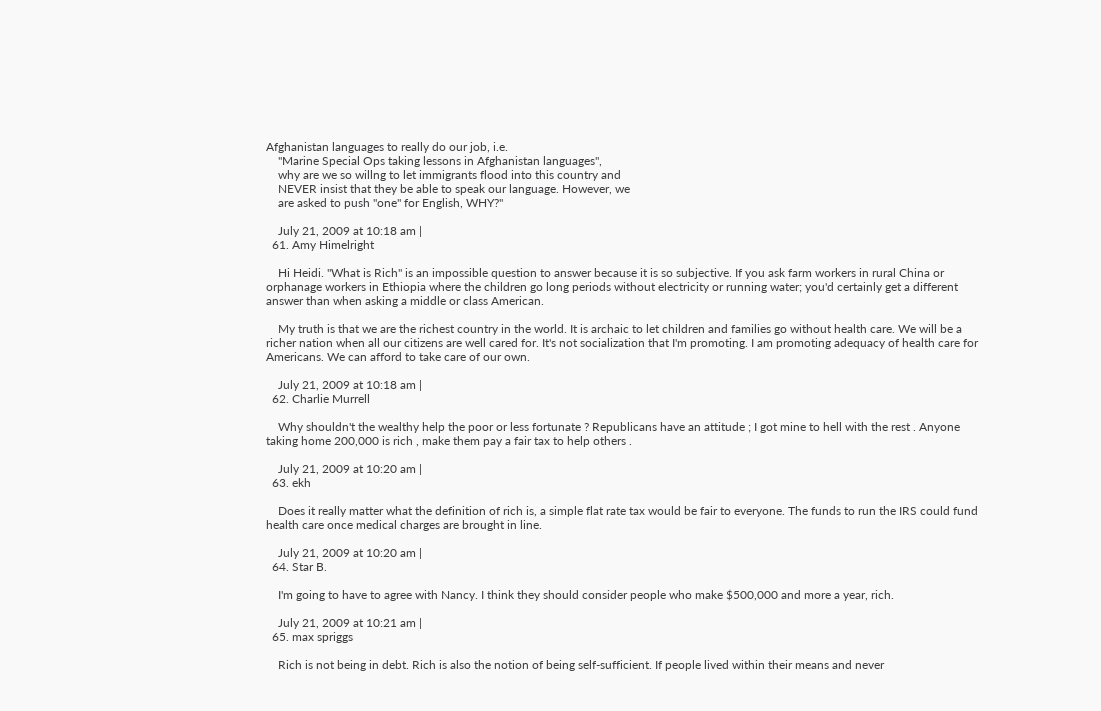Afghanistan languages to really do our job, i.e.
    "Marine Special Ops taking lessons in Afghanistan languages",
    why are we so willng to let immigrants flood into this country and
    NEVER insist that they be able to speak our language. However, we
    are asked to push "one" for English, WHY?"

    July 21, 2009 at 10:18 am |
  61. Amy Himelright

    Hi Heidi. "What is Rich" is an impossible question to answer because it is so subjective. If you ask farm workers in rural China or orphanage workers in Ethiopia where the children go long periods without electricity or running water; you'd certainly get a different answer than when asking a middle or class American.

    My truth is that we are the richest country in the world. It is archaic to let children and families go without health care. We will be a richer nation when all our citizens are well cared for. It's not socialization that I'm promoting. I am promoting adequacy of health care for Americans. We can afford to take care of our own.

    July 21, 2009 at 10:18 am |
  62. Charlie Murrell

    Why shouldn't the wealthy help the poor or less fortunate ? Republicans have an attitude ; I got mine to hell with the rest . Anyone taking home 200,000 is rich , make them pay a fair tax to help others .

    July 21, 2009 at 10:20 am |
  63. ekh

    Does it really matter what the definition of rich is, a simple flat rate tax would be fair to everyone. The funds to run the IRS could fund health care once medical charges are brought in line.

    July 21, 2009 at 10:20 am |
  64. Star B.

    I'm going to have to agree with Nancy. I think they should consider people who make $500,000 and more a year, rich.

    July 21, 2009 at 10:21 am |
  65. max spriggs

    Rich is not being in debt. Rich is also the notion of being self-sufficient. If people lived within their means and never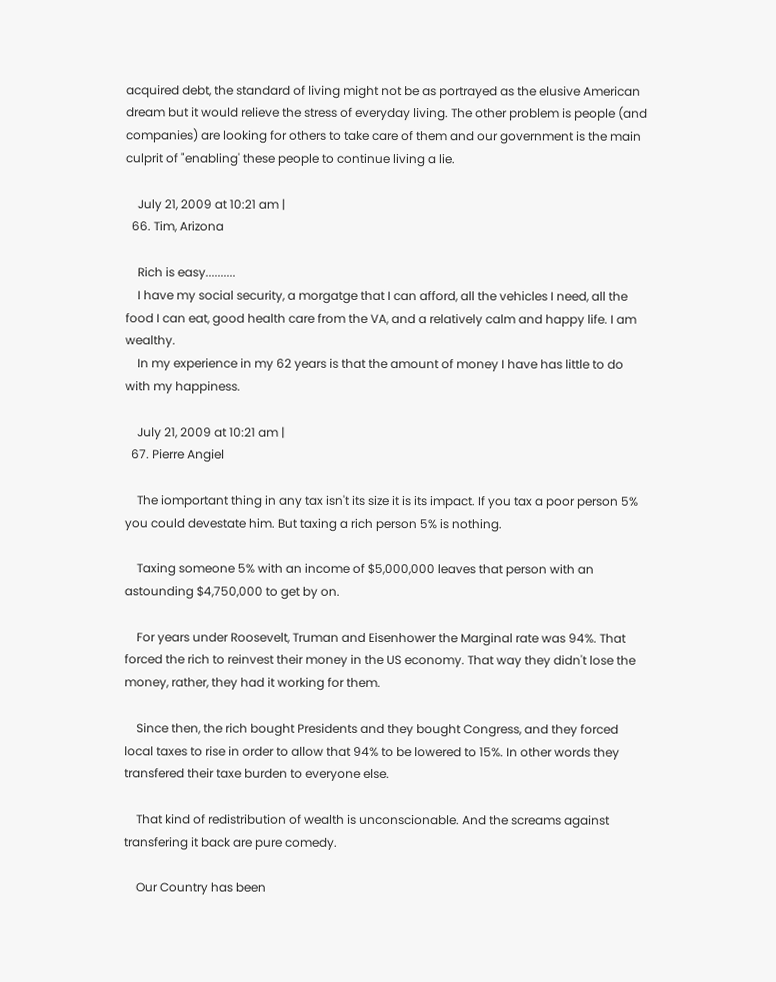acquired debt, the standard of living might not be as portrayed as the elusive American dream but it would relieve the stress of everyday living. The other problem is people (and companies) are looking for others to take care of them and our government is the main culprit of "enabling' these people to continue living a lie.

    July 21, 2009 at 10:21 am |
  66. Tim, Arizona

    Rich is easy..........
    I have my social security, a morgatge that I can afford, all the vehicles I need, all the food I can eat, good health care from the VA, and a relatively calm and happy life. I am wealthy.
    In my experience in my 62 years is that the amount of money I have has little to do with my happiness.

    July 21, 2009 at 10:21 am |
  67. Pierre Angiel

    The iomportant thing in any tax isn't its size it is its impact. If you tax a poor person 5% you could devestate him. But taxing a rich person 5% is nothing.

    Taxing someone 5% with an income of $5,000,000 leaves that person with an astounding $4,750,000 to get by on.

    For years under Roosevelt, Truman and Eisenhower the Marginal rate was 94%. That forced the rich to reinvest their money in the US economy. That way they didn't lose the money, rather, they had it working for them.

    Since then, the rich bought Presidents and they bought Congress, and they forced local taxes to rise in order to allow that 94% to be lowered to 15%. In other words they transfered their taxe burden to everyone else.

    That kind of redistribution of wealth is unconscionable. And the screams against transfering it back are pure comedy.

    Our Country has been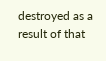destroyed as a result of that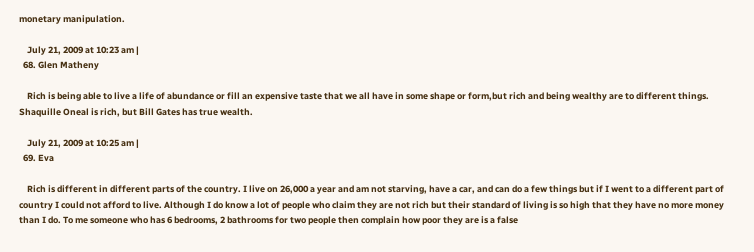monetary manipulation.

    July 21, 2009 at 10:23 am |
  68. Glen Matheny

    Rich is being able to live a life of abundance or fill an expensive taste that we all have in some shape or form,but rich and being wealthy are to different things. Shaquille Oneal is rich, but Bill Gates has true wealth.

    July 21, 2009 at 10:25 am |
  69. Eva

    Rich is different in different parts of the country. I live on 26,000 a year and am not starving, have a car, and can do a few things but if I went to a different part of country I could not afford to live. Although I do know a lot of people who claim they are not rich but their standard of living is so high that they have no more money than I do. To me someone who has 6 bedrooms, 2 bathrooms for two people then complain how poor they are is a false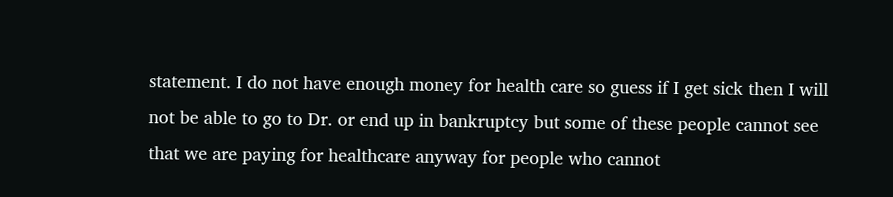statement. I do not have enough money for health care so guess if I get sick then I will not be able to go to Dr. or end up in bankruptcy but some of these people cannot see that we are paying for healthcare anyway for people who cannot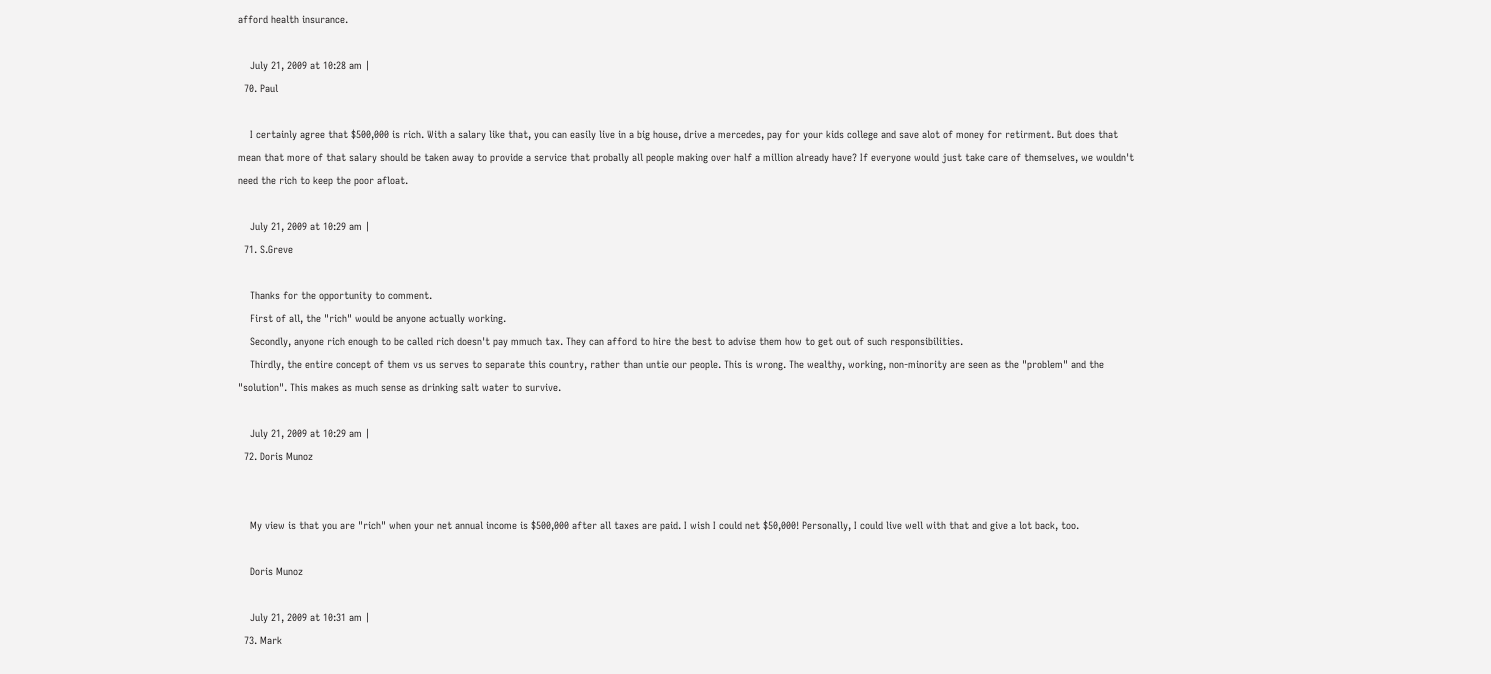afford health insurance.

    July 21, 2009 at 10:28 am |
  70. Paul

    I certainly agree that $500,000 is rich. With a salary like that, you can easily live in a big house, drive a mercedes, pay for your kids college and save alot of money for retirment. But does that mean that more of that salary should be taken away to provide a service that probally all people making over half a million already have? If everyone would just take care of themselves, we wouldn't need the rich to keep the poor afloat.

    July 21, 2009 at 10:29 am |
  71. S.Greve

    Thanks for the opportunity to comment.
    First of all, the "rich" would be anyone actually working.
    Secondly, anyone rich enough to be called rich doesn't pay mmuch tax. They can afford to hire the best to advise them how to get out of such responsibilities.
    Thirdly, the entire concept of them vs us serves to separate this country, rather than untie our people. This is wrong. The wealthy, working, non-minority are seen as the "problem" and the "solution". This makes as much sense as drinking salt water to survive.

    July 21, 2009 at 10:29 am |
  72. Doris Munoz


    My view is that you are "rich" when your net annual income is $500,000 after all taxes are paid. I wish I could net $50,000! Personally, I could live well with that and give a lot back, too.

    Doris Munoz

    July 21, 2009 at 10:31 am |
  73. Mark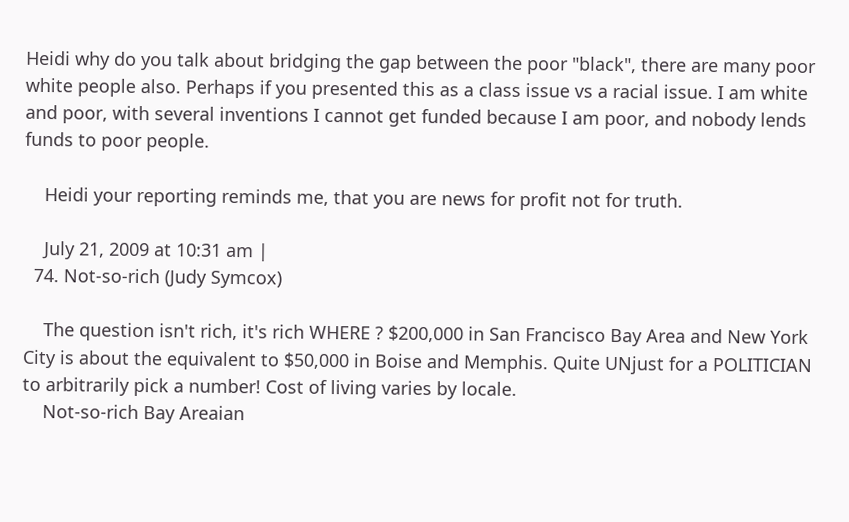Heidi why do you talk about bridging the gap between the poor "black", there are many poor white people also. Perhaps if you presented this as a class issue vs a racial issue. I am white and poor, with several inventions I cannot get funded because I am poor, and nobody lends funds to poor people.

    Heidi your reporting reminds me, that you are news for profit not for truth.

    July 21, 2009 at 10:31 am |
  74. Not-so-rich (Judy Symcox)

    The question isn't rich, it's rich WHERE ? $200,000 in San Francisco Bay Area and New York City is about the equivalent to $50,000 in Boise and Memphis. Quite UNjust for a POLITICIAN to arbitrarily pick a number! Cost of living varies by locale.
    Not-so-rich Bay Areaian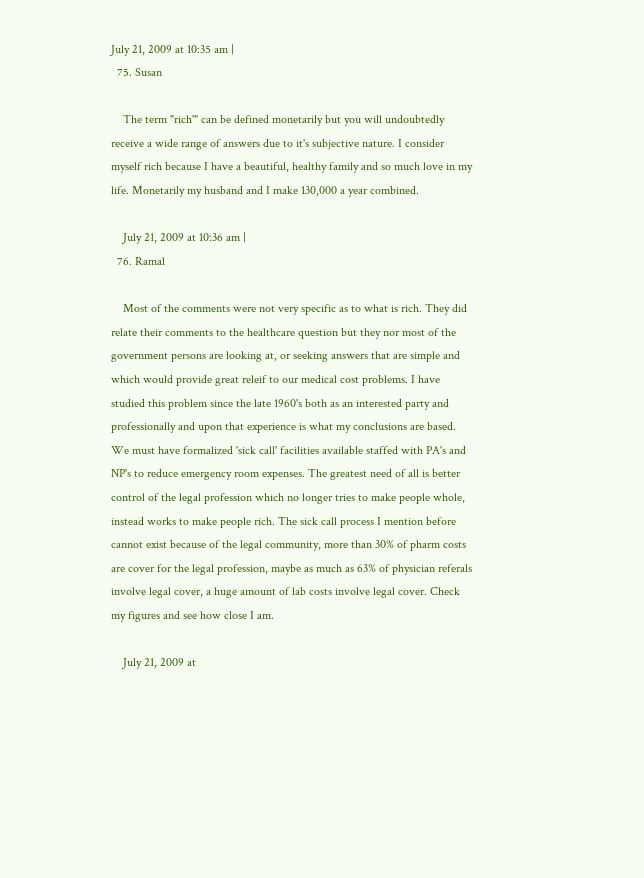July 21, 2009 at 10:35 am |
  75. Susan

    The term "rich'" can be defined monetarily but you will undoubtedly receive a wide range of answers due to it's subjective nature. I consider myself rich because I have a beautiful, healthy family and so much love in my life. Monetarily my husband and I make 130,000 a year combined.

    July 21, 2009 at 10:36 am |
  76. Ramal

    Most of the comments were not very specific as to what is rich. They did relate their comments to the healthcare question but they nor most of the government persons are looking at, or seeking answers that are simple and which would provide great releif to our medical cost problems. I have studied this problem since the late 1960's both as an interested party and professionally and upon that experience is what my conclusions are based. We must have formalized 'sick call' facilities available staffed with PA's and NP's to reduce emergency room expenses. The greatest need of all is better control of the legal profession which no longer tries to make people whole, instead works to make people rich. The sick call process I mention before cannot exist because of the legal community, more than 30% of pharm costs are cover for the legal profession, maybe as much as 63% of physician referals involve legal cover, a huge amount of lab costs involve legal cover. Check my figures and see how close I am.

    July 21, 2009 at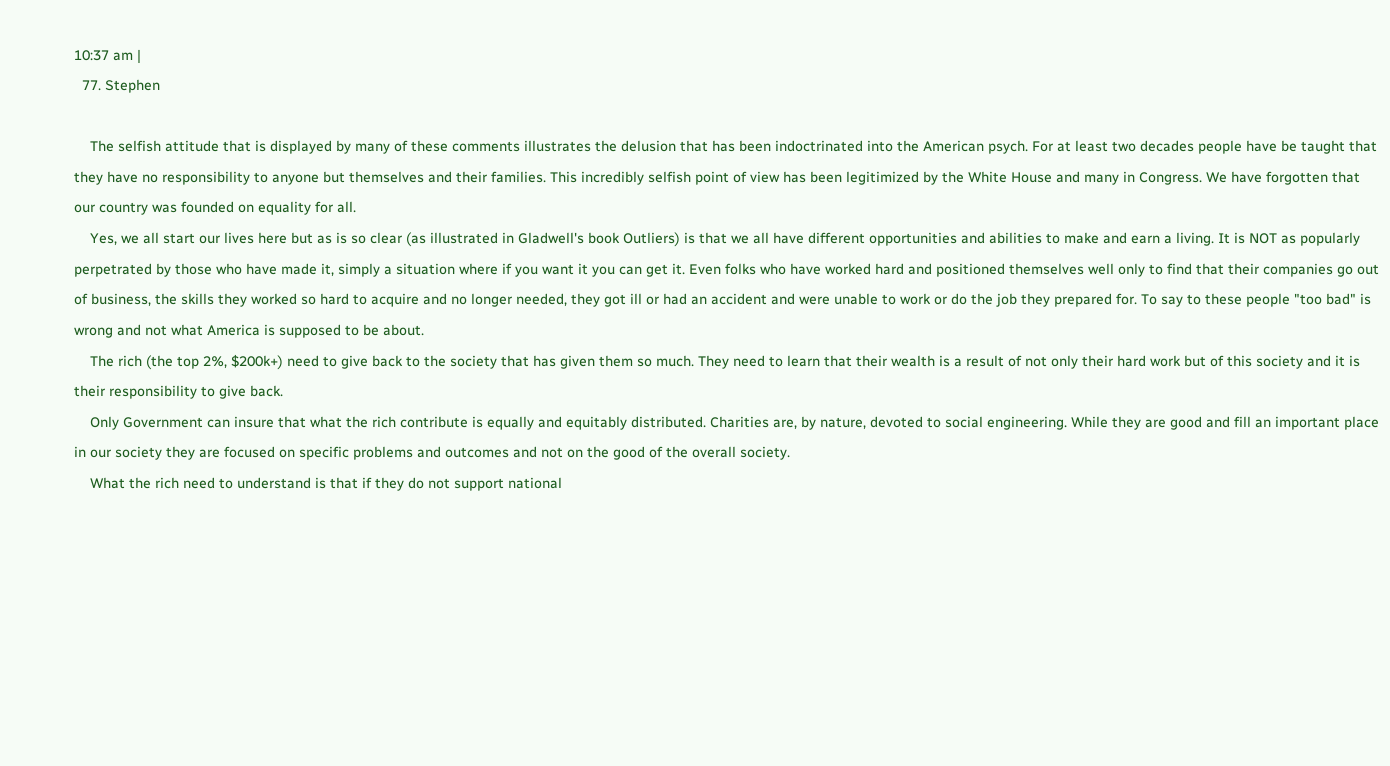10:37 am |
  77. Stephen

    The selfish attitude that is displayed by many of these comments illustrates the delusion that has been indoctrinated into the American psych. For at least two decades people have be taught that they have no responsibility to anyone but themselves and their families. This incredibly selfish point of view has been legitimized by the White House and many in Congress. We have forgotten that our country was founded on equality for all.
    Yes, we all start our lives here but as is so clear (as illustrated in Gladwell's book Outliers) is that we all have different opportunities and abilities to make and earn a living. It is NOT as popularly perpetrated by those who have made it, simply a situation where if you want it you can get it. Even folks who have worked hard and positioned themselves well only to find that their companies go out of business, the skills they worked so hard to acquire and no longer needed, they got ill or had an accident and were unable to work or do the job they prepared for. To say to these people "too bad" is wrong and not what America is supposed to be about.
    The rich (the top 2%, $200k+) need to give back to the society that has given them so much. They need to learn that their wealth is a result of not only their hard work but of this society and it is their responsibility to give back.
    Only Government can insure that what the rich contribute is equally and equitably distributed. Charities are, by nature, devoted to social engineering. While they are good and fill an important place in our society they are focused on specific problems and outcomes and not on the good of the overall society.
    What the rich need to understand is that if they do not support national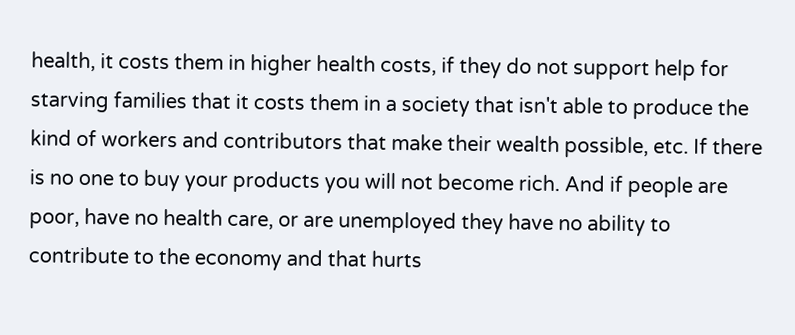health, it costs them in higher health costs, if they do not support help for starving families that it costs them in a society that isn't able to produce the kind of workers and contributors that make their wealth possible, etc. If there is no one to buy your products you will not become rich. And if people are poor, have no health care, or are unemployed they have no ability to contribute to the economy and that hurts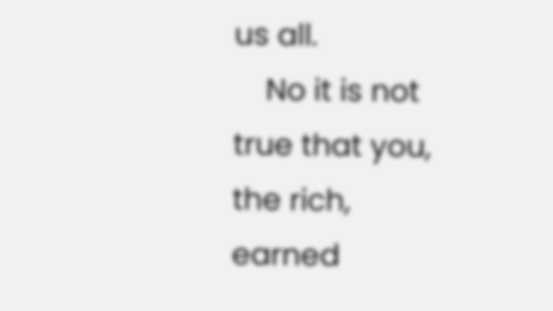us all.
    No it is not true that you, the rich, earned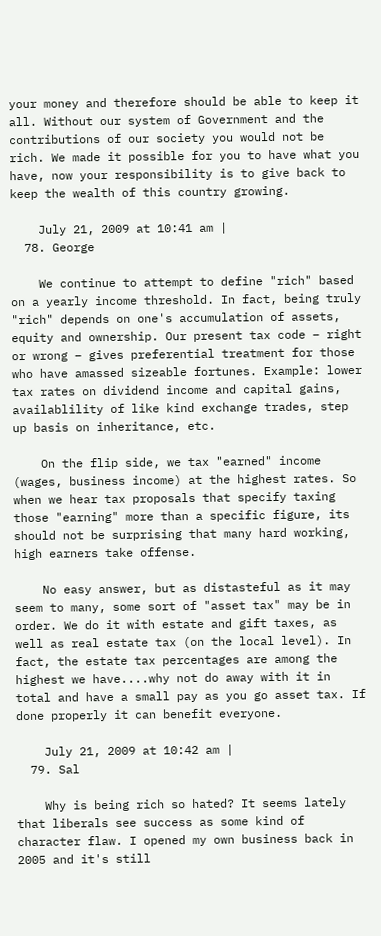your money and therefore should be able to keep it all. Without our system of Government and the contributions of our society you would not be rich. We made it possible for you to have what you have, now your responsibility is to give back to keep the wealth of this country growing.

    July 21, 2009 at 10:41 am |
  78. George

    We continue to attempt to define "rich" based on a yearly income threshold. In fact, being truly "rich" depends on one's accumulation of assets, equity and ownership. Our present tax code – right or wrong – gives preferential treatment for those who have amassed sizeable fortunes. Example: lower tax rates on dividend income and capital gains, availablility of like kind exchange trades, step up basis on inheritance, etc.

    On the flip side, we tax "earned" income (wages, business income) at the highest rates. So when we hear tax proposals that specify taxing those "earning" more than a specific figure, its should not be surprising that many hard working, high earners take offense.

    No easy answer, but as distasteful as it may seem to many, some sort of "asset tax" may be in order. We do it with estate and gift taxes, as well as real estate tax (on the local level). In fact, the estate tax percentages are among the highest we have....why not do away with it in total and have a small pay as you go asset tax. If done properly it can benefit everyone.

    July 21, 2009 at 10:42 am |
  79. Sal

    Why is being rich so hated? It seems lately that liberals see success as some kind of character flaw. I opened my own business back in 2005 and it's still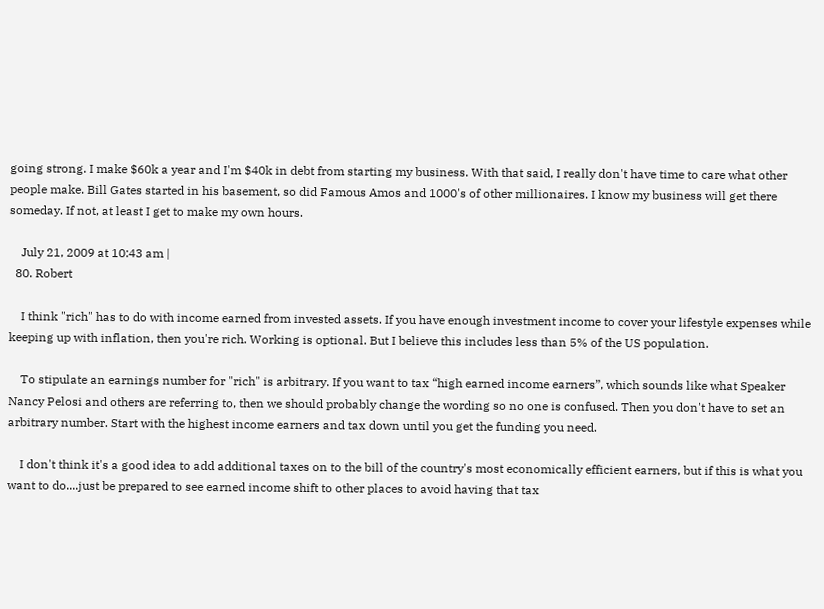going strong. I make $60k a year and I'm $40k in debt from starting my business. With that said, I really don't have time to care what other people make. Bill Gates started in his basement, so did Famous Amos and 1000's of other millionaires. I know my business will get there someday. If not, at least I get to make my own hours.

    July 21, 2009 at 10:43 am |
  80. Robert

    I think "rich" has to do with income earned from invested assets. If you have enough investment income to cover your lifestyle expenses while keeping up with inflation, then you're rich. Working is optional. But I believe this includes less than 5% of the US population.

    To stipulate an earnings number for "rich" is arbitrary. If you want to tax “high earned income earners”, which sounds like what Speaker Nancy Pelosi and others are referring to, then we should probably change the wording so no one is confused. Then you don't have to set an arbitrary number. Start with the highest income earners and tax down until you get the funding you need.

    I don't think it's a good idea to add additional taxes on to the bill of the country's most economically efficient earners, but if this is what you want to do....just be prepared to see earned income shift to other places to avoid having that tax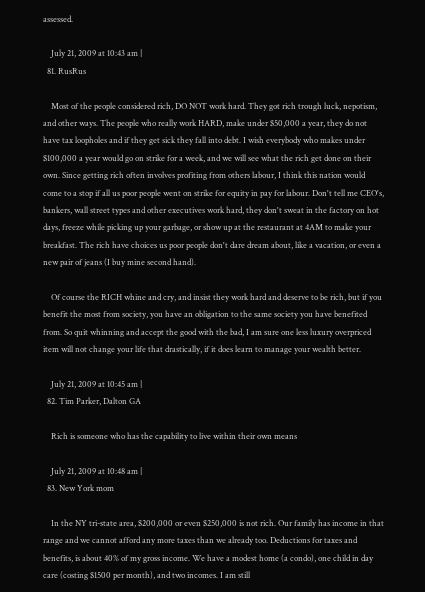assessed.

    July 21, 2009 at 10:43 am |
  81. RusRus

    Most of the people considered rich, DO NOT work hard. They got rich trough luck, nepotism, and other ways. The people who really work HARD, make under $50,000 a year, they do not have tax loopholes and if they get sick they fall into debt. I wish everybody who makes under $100,000 a year would go on strike for a week, and we will see what the rich get done on their own. Since getting rich often involves profiting from others labour, I think this nation would come to a stop if all us poor people went on strike for equity in pay for labour. Don't tell me CEO's, bankers, wall street types and other executives work hard, they don't sweat in the factory on hot days, freeze while picking up your garbage, or show up at the restaurant at 4AM to make your breakfast. The rich have choices us poor people don't dare dream about, like a vacation, or even a new pair of jeans (I buy mine second hand).

    Of course the RICH whine and cry, and insist they work hard and deserve to be rich, but if you benefit the most from society, you have an obligation to the same society you have benefited from. So quit whinning and accept the good with the bad, I am sure one less luxury overpriced item will not change your life that drastically, if it does learn to manage your wealth better.

    July 21, 2009 at 10:45 am |
  82. Tim Parker, Dalton GA

    Rich is someone who has the capability to live within their own means

    July 21, 2009 at 10:48 am |
  83. New York mom

    In the NY tri-state area, $200,000 or even $250,000 is not rich. Our family has income in that range and we cannot afford any more taxes than we already too. Deductions for taxes and benefits, is about 40% of my gross income. We have a modest home (a condo), one child in day care (costing $1500 per month), and two incomes. I am still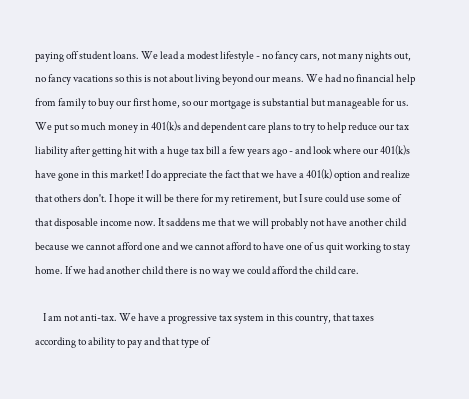paying off student loans. We lead a modest lifestyle - no fancy cars, not many nights out, no fancy vacations so this is not about living beyond our means. We had no financial help from family to buy our first home, so our mortgage is substantial but manageable for us. We put so much money in 401(k)s and dependent care plans to try to help reduce our tax liability after getting hit with a huge tax bill a few years ago - and look where our 401(k)s have gone in this market! I do appreciate the fact that we have a 401(k) option and realize that others don't. I hope it will be there for my retirement, but I sure could use some of that disposable income now. It saddens me that we will probably not have another child because we cannot afford one and we cannot afford to have one of us quit working to stay home. If we had another child there is no way we could afford the child care.

    I am not anti-tax. We have a progressive tax system in this country, that taxes according to ability to pay and that type of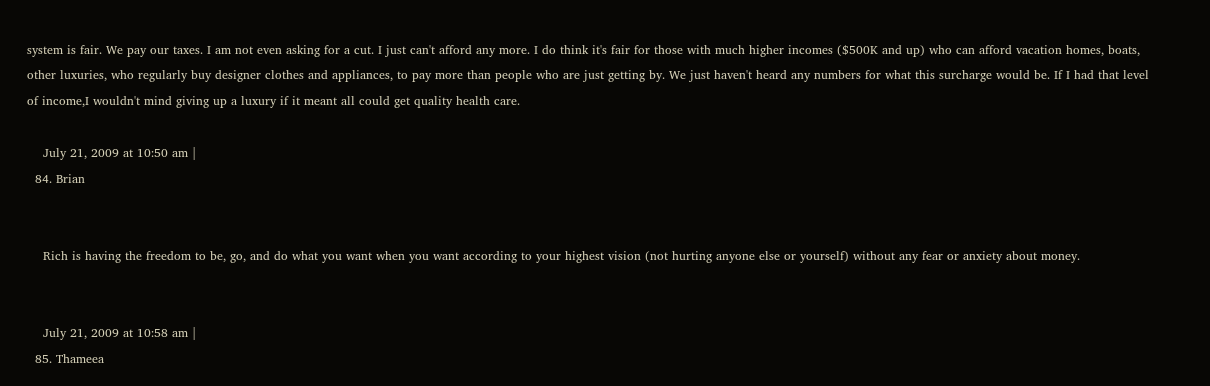system is fair. We pay our taxes. I am not even asking for a cut. I just can't afford any more. I do think it's fair for those with much higher incomes ($500K and up) who can afford vacation homes, boats, other luxuries, who regularly buy designer clothes and appliances, to pay more than people who are just getting by. We just haven't heard any numbers for what this surcharge would be. If I had that level of income,I wouldn't mind giving up a luxury if it meant all could get quality health care.

    July 21, 2009 at 10:50 am |
  84. Brian


    Rich is having the freedom to be, go, and do what you want when you want according to your highest vision (not hurting anyone else or yourself) without any fear or anxiety about money.


    July 21, 2009 at 10:58 am |
  85. Thameea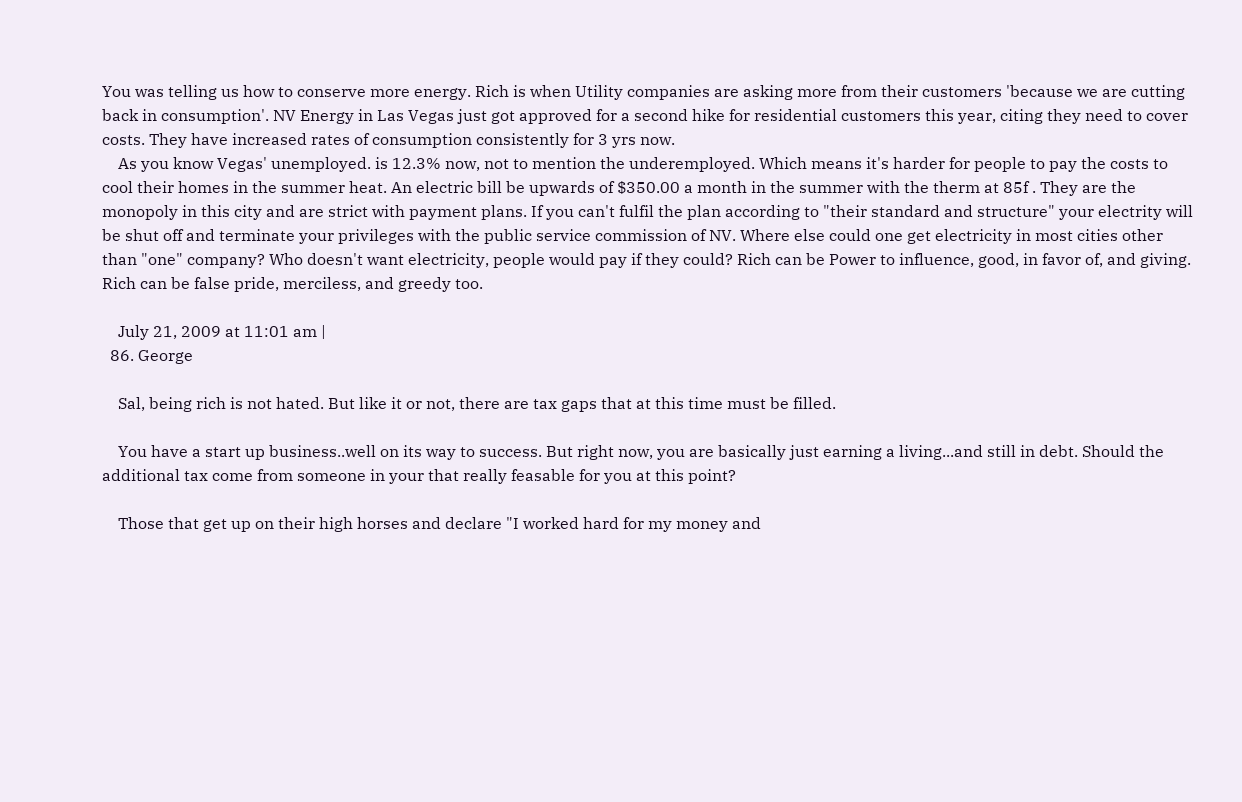You was telling us how to conserve more energy. Rich is when Utility companies are asking more from their customers 'because we are cutting back in consumption'. NV Energy in Las Vegas just got approved for a second hike for residential customers this year, citing they need to cover costs. They have increased rates of consumption consistently for 3 yrs now.
    As you know Vegas' unemployed. is 12.3% now, not to mention the underemployed. Which means it's harder for people to pay the costs to cool their homes in the summer heat. An electric bill be upwards of $350.00 a month in the summer with the therm at 85f . They are the monopoly in this city and are strict with payment plans. If you can't fulfil the plan according to "their standard and structure" your electrity will be shut off and terminate your privileges with the public service commission of NV. Where else could one get electricity in most cities other than "one" company? Who doesn't want electricity, people would pay if they could? Rich can be Power to influence, good, in favor of, and giving. Rich can be false pride, merciless, and greedy too.

    July 21, 2009 at 11:01 am |
  86. George

    Sal, being rich is not hated. But like it or not, there are tax gaps that at this time must be filled.

    You have a start up business..well on its way to success. But right now, you are basically just earning a living...and still in debt. Should the additional tax come from someone in your that really feasable for you at this point?

    Those that get up on their high horses and declare "I worked hard for my money and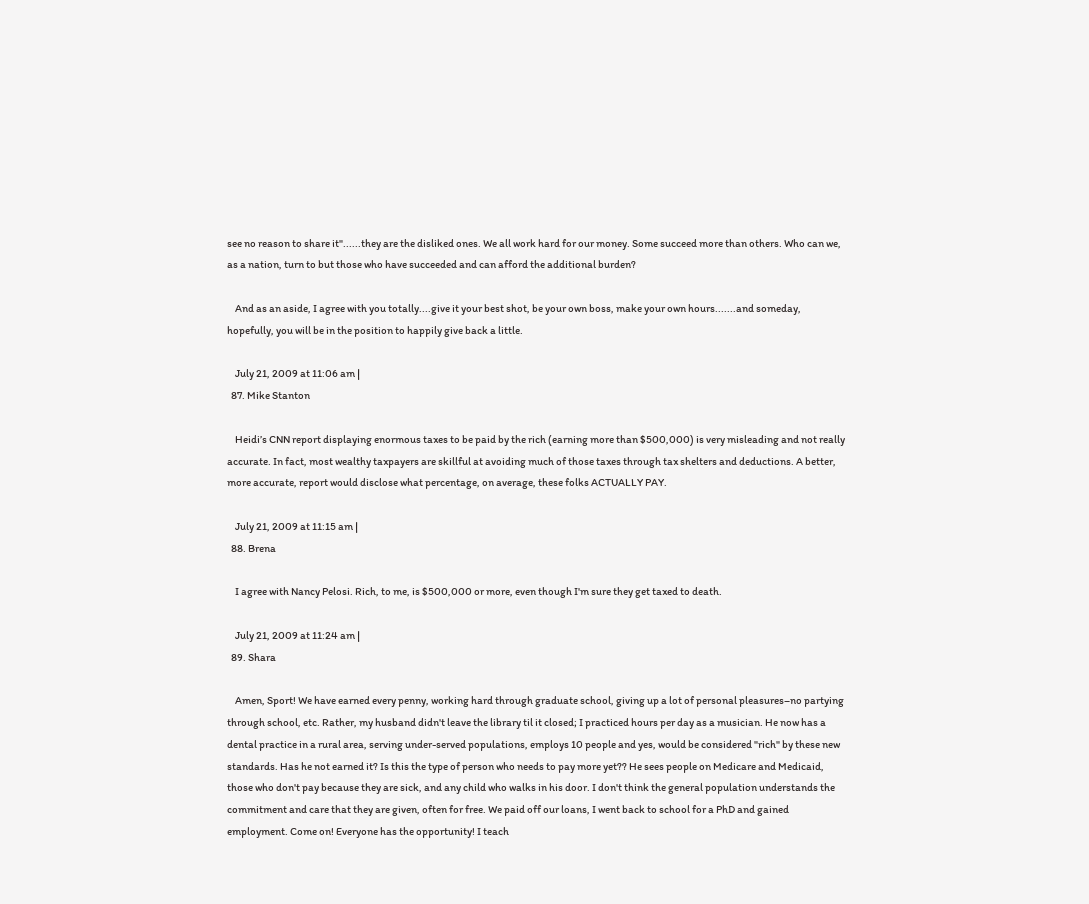see no reason to share it"......they are the disliked ones. We all work hard for our money. Some succeed more than others. Who can we, as a nation, turn to but those who have succeeded and can afford the additional burden?

    And as an aside, I agree with you totally....give it your best shot, be your own boss, make your own hours.......and someday, hopefully, you will be in the position to happily give back a little.

    July 21, 2009 at 11:06 am |
  87. Mike Stanton

    Heidi’s CNN report displaying enormous taxes to be paid by the rich (earning more than $500,000) is very misleading and not really accurate. In fact, most wealthy taxpayers are skillful at avoiding much of those taxes through tax shelters and deductions. A better, more accurate, report would disclose what percentage, on average, these folks ACTUALLY PAY.

    July 21, 2009 at 11:15 am |
  88. Brena

    I agree with Nancy Pelosi. Rich, to me, is $500,000 or more, even though I'm sure they get taxed to death.

    July 21, 2009 at 11:24 am |
  89. Shara

    Amen, Sport! We have earned every penny, working hard through graduate school, giving up a lot of personal pleasures–no partying through school, etc. Rather, my husband didn't leave the library til it closed; I practiced hours per day as a musician. He now has a dental practice in a rural area, serving under-served populations, employs 10 people and yes, would be considered "rich" by these new standards. Has he not earned it? Is this the type of person who needs to pay more yet?? He sees people on Medicare and Medicaid, those who don't pay because they are sick, and any child who walks in his door. I don't think the general population understands the commitment and care that they are given, often for free. We paid off our loans, I went back to school for a PhD and gained employment. Come on! Everyone has the opportunity! I teach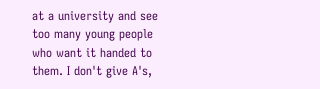at a university and see too many young people who want it handed to them. I don't give A's,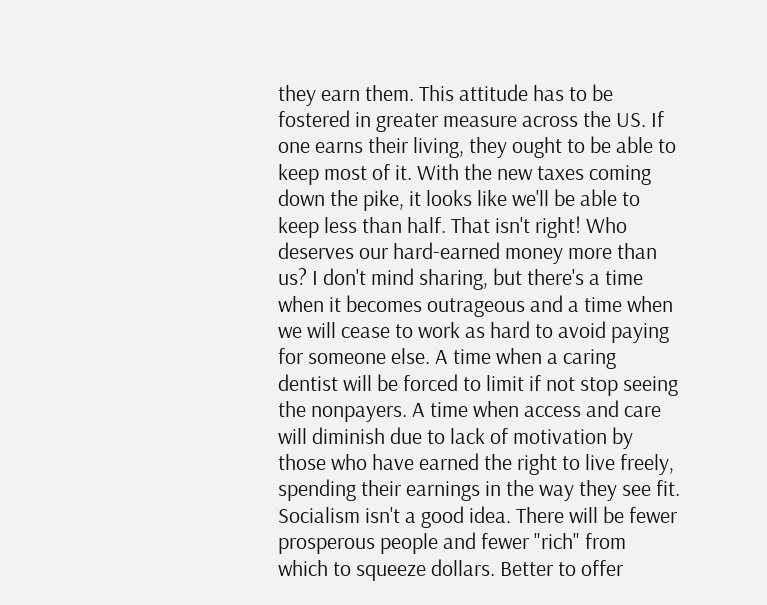they earn them. This attitude has to be fostered in greater measure across the US. If one earns their living, they ought to be able to keep most of it. With the new taxes coming down the pike, it looks like we'll be able to keep less than half. That isn't right! Who deserves our hard-earned money more than us? I don't mind sharing, but there's a time when it becomes outrageous and a time when we will cease to work as hard to avoid paying for someone else. A time when a caring dentist will be forced to limit if not stop seeing the nonpayers. A time when access and care will diminish due to lack of motivation by those who have earned the right to live freely, spending their earnings in the way they see fit. Socialism isn't a good idea. There will be fewer prosperous people and fewer "rich" from which to squeeze dollars. Better to offer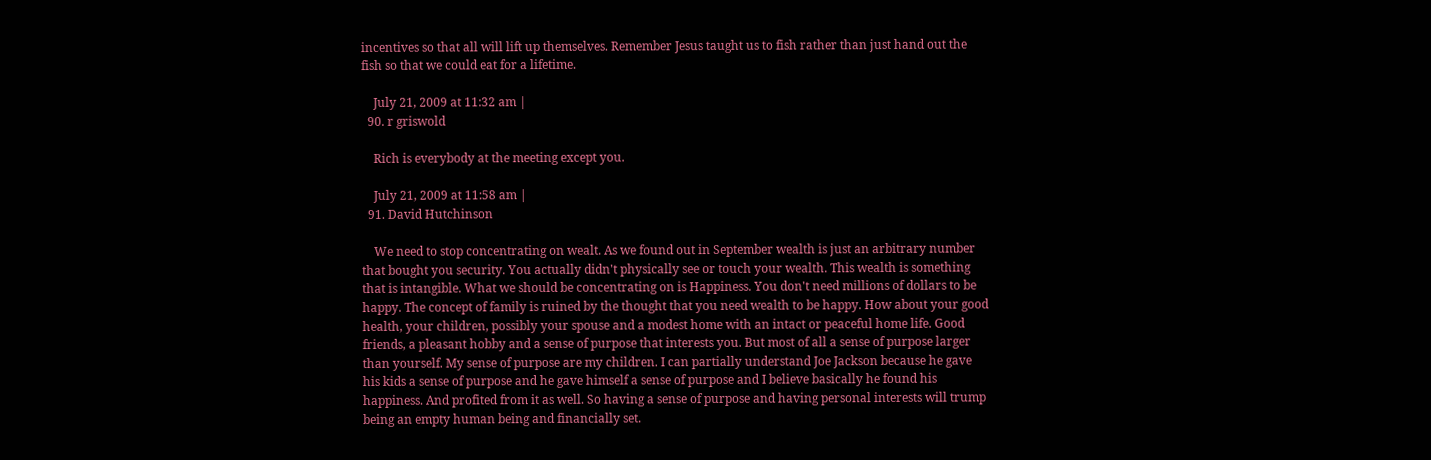incentives so that all will lift up themselves. Remember Jesus taught us to fish rather than just hand out the fish so that we could eat for a lifetime.

    July 21, 2009 at 11:32 am |
  90. r griswold

    Rich is everybody at the meeting except you.

    July 21, 2009 at 11:58 am |
  91. David Hutchinson

    We need to stop concentrating on wealt. As we found out in September wealth is just an arbitrary number that bought you security. You actually didn't physically see or touch your wealth. This wealth is something that is intangible. What we should be concentrating on is Happiness. You don't need millions of dollars to be happy. The concept of family is ruined by the thought that you need wealth to be happy. How about your good health, your children, possibly your spouse and a modest home with an intact or peaceful home life. Good friends, a pleasant hobby and a sense of purpose that interests you. But most of all a sense of purpose larger than yourself. My sense of purpose are my children. I can partially understand Joe Jackson because he gave his kids a sense of purpose and he gave himself a sense of purpose and I believe basically he found his happiness. And profited from it as well. So having a sense of purpose and having personal interests will trump being an empty human being and financially set.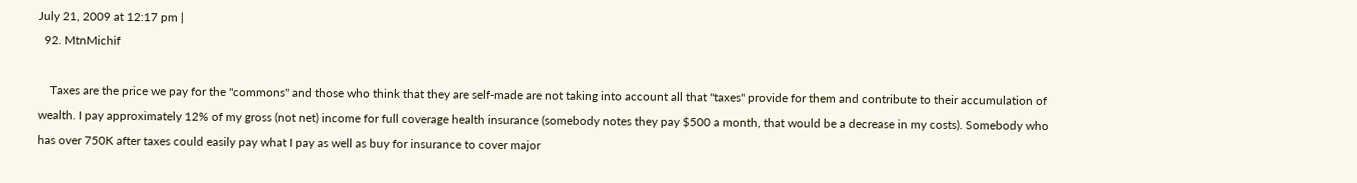July 21, 2009 at 12:17 pm |
  92. MtnMichif

    Taxes are the price we pay for the "commons" and those who think that they are self-made are not taking into account all that "taxes" provide for them and contribute to their accumulation of wealth. I pay approximately 12% of my gross (not net) income for full coverage health insurance (somebody notes they pay $500 a month, that would be a decrease in my costs). Somebody who has over 750K after taxes could easily pay what I pay as well as buy for insurance to cover major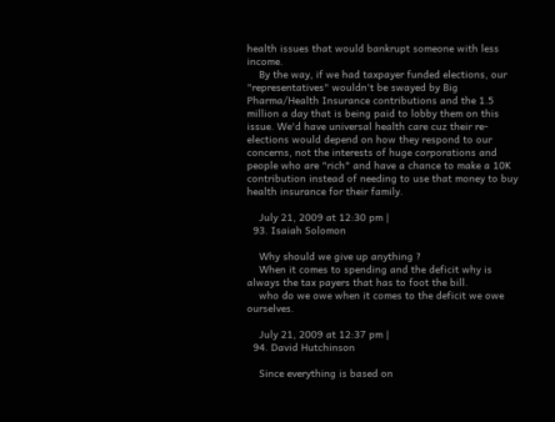health issues that would bankrupt someone with less income.
    By the way, if we had taxpayer funded elections, our "representatives" wouldn't be swayed by Big Pharma/Health Insurance contributions and the 1.5 million a day that is being paid to lobby them on this issue. We'd have universal health care cuz their re-elections would depend on how they respond to our concerns, not the interests of huge corporations and people who are "rich" and have a chance to make a 10K contribution instead of needing to use that money to buy health insurance for their family.

    July 21, 2009 at 12:30 pm |
  93. Isaiah Solomon

    Why should we give up anything ?
    When it comes to spending and the deficit why is always the tax payers that has to foot the bill.
    who do we owe when it comes to the deficit we owe ourselves.

    July 21, 2009 at 12:37 pm |
  94. David Hutchinson

    Since everything is based on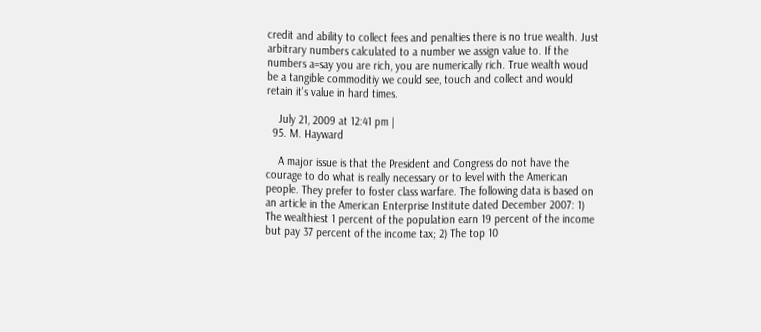credit and ability to collect fees and penalties there is no true wealth. Just arbitrary numbers calculated to a number we assign value to. If the numbers a=say you are rich, you are numerically rich. True wealth woud be a tangible commoditiy we could see, touch and collect and would retain it's value in hard times.

    July 21, 2009 at 12:41 pm |
  95. M. Hayward

    A major issue is that the President and Congress do not have the courage to do what is really necessary or to level with the American people. They prefer to foster class warfare. The following data is based on an article in the American Enterprise Institute dated December 2007: 1) The wealthiest 1 percent of the population earn 19 percent of the income but pay 37 percent of the income tax; 2) The top 10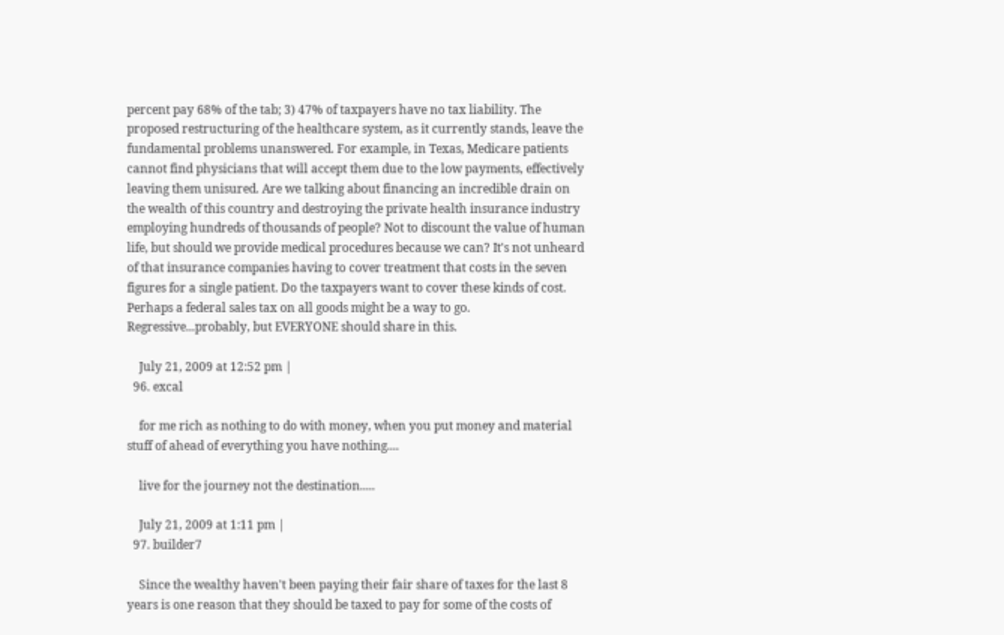percent pay 68% of the tab; 3) 47% of taxpayers have no tax liability. The proposed restructuring of the healthcare system, as it currently stands, leave the fundamental problems unanswered. For example, in Texas, Medicare patients cannot find physicians that will accept them due to the low payments, effectively leaving them unisured. Are we talking about financing an incredible drain on the wealth of this country and destroying the private health insurance industry employing hundreds of thousands of people? Not to discount the value of human life, but should we provide medical procedures because we can? It's not unheard of that insurance companies having to cover treatment that costs in the seven figures for a single patient. Do the taxpayers want to cover these kinds of cost. Perhaps a federal sales tax on all goods might be a way to go. Regressive...probably, but EVERYONE should share in this.

    July 21, 2009 at 12:52 pm |
  96. excal

    for me rich as nothing to do with money, when you put money and material stuff of ahead of everything you have nothing....

    live for the journey not the destination.....

    July 21, 2009 at 1:11 pm |
  97. builder7

    Since the wealthy haven't been paying their fair share of taxes for the last 8 years is one reason that they should be taxed to pay for some of the costs of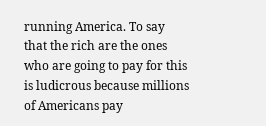running America. To say that the rich are the ones who are going to pay for this is ludicrous because millions of Americans pay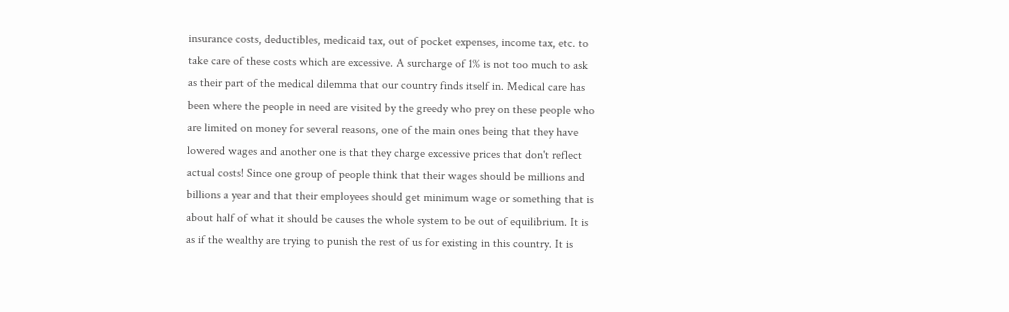insurance costs, deductibles, medicaid tax, out of pocket expenses, income tax, etc. to take care of these costs which are excessive. A surcharge of 1% is not too much to ask as their part of the medical dilemma that our country finds itself in. Medical care has been where the people in need are visited by the greedy who prey on these people who are limited on money for several reasons, one of the main ones being that they have lowered wages and another one is that they charge excessive prices that don't reflect actual costs! Since one group of people think that their wages should be millions and billions a year and that their employees should get minimum wage or something that is about half of what it should be causes the whole system to be out of equilibrium. It is as if the wealthy are trying to punish the rest of us for existing in this country. It is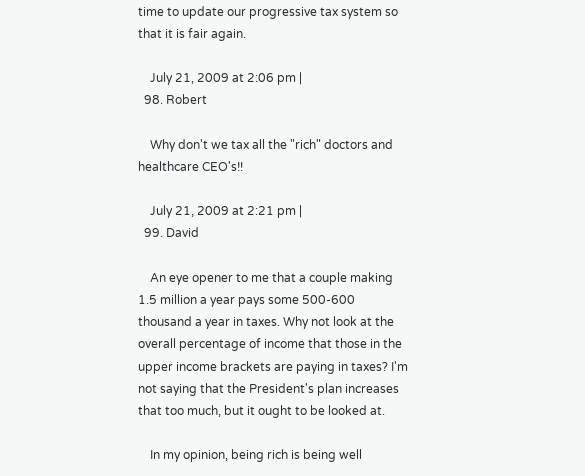time to update our progressive tax system so that it is fair again.

    July 21, 2009 at 2:06 pm |
  98. Robert

    Why don't we tax all the "rich" doctors and healthcare CEO's!!

    July 21, 2009 at 2:21 pm |
  99. David

    An eye opener to me that a couple making 1.5 million a year pays some 500-600 thousand a year in taxes. Why not look at the overall percentage of income that those in the upper income brackets are paying in taxes? I'm not saying that the President's plan increases that too much, but it ought to be looked at.

    In my opinion, being rich is being well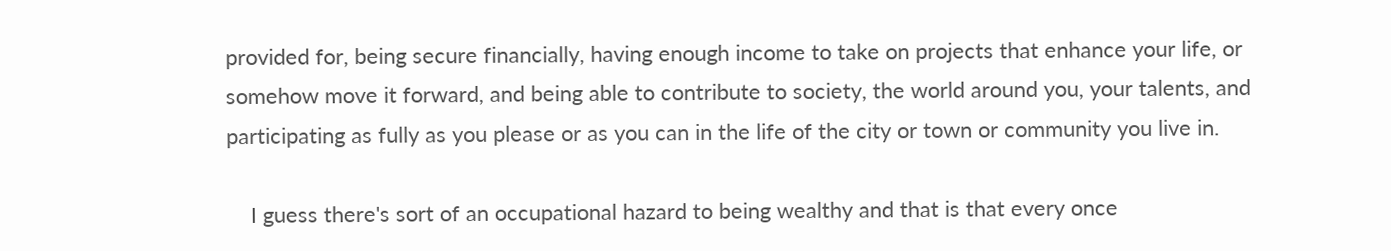provided for, being secure financially, having enough income to take on projects that enhance your life, or somehow move it forward, and being able to contribute to society, the world around you, your talents, and participating as fully as you please or as you can in the life of the city or town or community you live in.

    I guess there's sort of an occupational hazard to being wealthy and that is that every once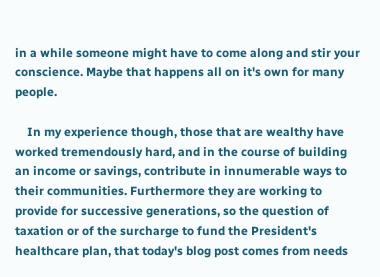in a while someone might have to come along and stir your conscience. Maybe that happens all on it's own for many people.

    In my experience though, those that are wealthy have worked tremendously hard, and in the course of building an income or savings, contribute in innumerable ways to their communities. Furthermore they are working to provide for successive generations, so the question of taxation or of the surcharge to fund the President's healthcare plan, that today's blog post comes from needs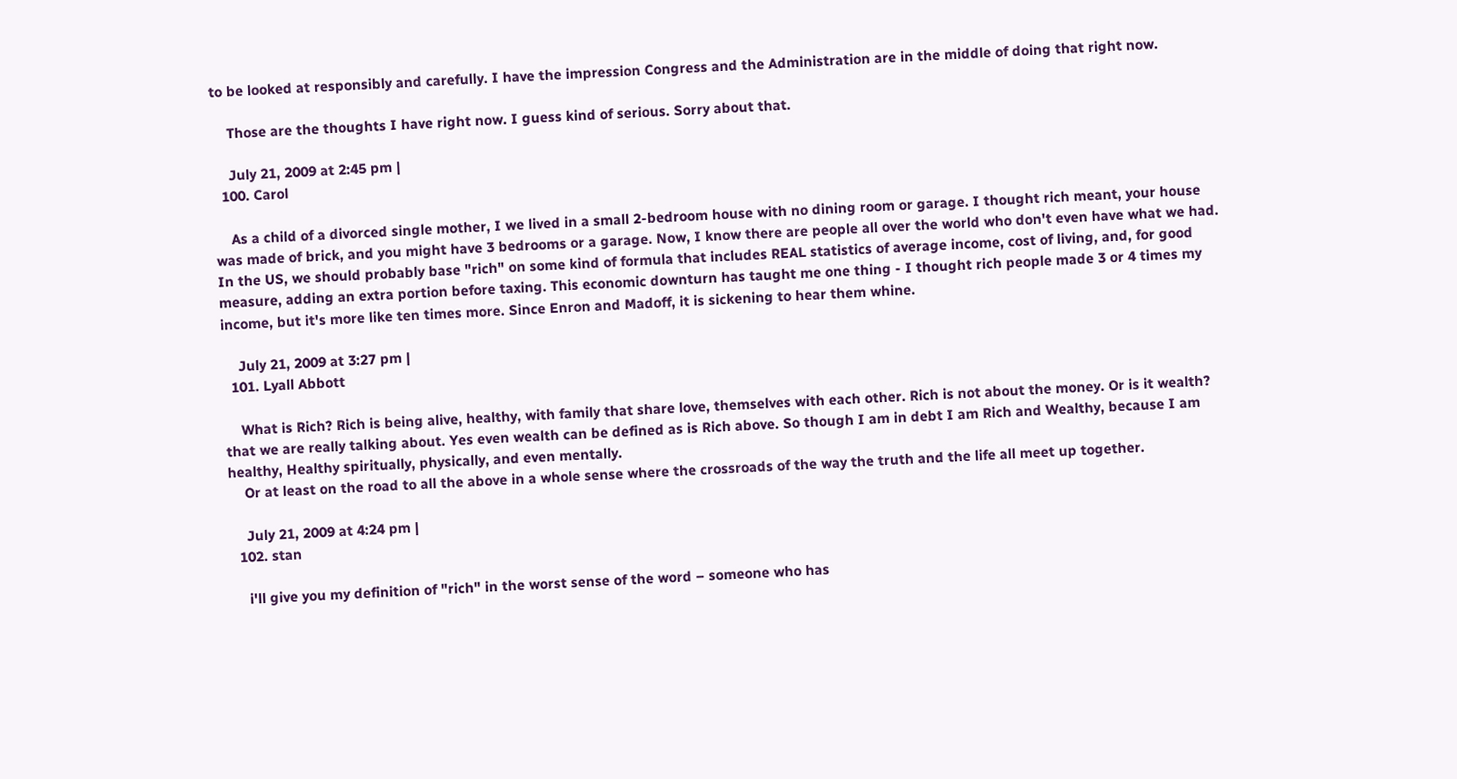to be looked at responsibly and carefully. I have the impression Congress and the Administration are in the middle of doing that right now.

    Those are the thoughts I have right now. I guess kind of serious. Sorry about that.

    July 21, 2009 at 2:45 pm |
  100. Carol

    As a child of a divorced single mother, I we lived in a small 2-bedroom house with no dining room or garage. I thought rich meant, your house was made of brick, and you might have 3 bedrooms or a garage. Now, I know there are people all over the world who don't even have what we had. In the US, we should probably base "rich" on some kind of formula that includes REAL statistics of average income, cost of living, and, for good measure, adding an extra portion before taxing. This economic downturn has taught me one thing - I thought rich people made 3 or 4 times my income, but it's more like ten times more. Since Enron and Madoff, it is sickening to hear them whine.

    July 21, 2009 at 3:27 pm |
  101. Lyall Abbott

    What is Rich? Rich is being alive, healthy, with family that share love, themselves with each other. Rich is not about the money. Or is it wealth? that we are really talking about. Yes even wealth can be defined as is Rich above. So though I am in debt I am Rich and Wealthy, because I am healthy, Healthy spiritually, physically, and even mentally.
    Or at least on the road to all the above in a whole sense where the crossroads of the way the truth and the life all meet up together.

    July 21, 2009 at 4:24 pm |
  102. stan

    i'll give you my definition of "rich" in the worst sense of the word – someone who has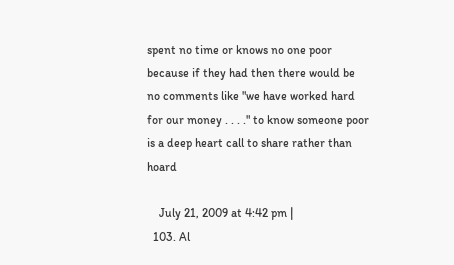spent no time or knows no one poor because if they had then there would be no comments like "we have worked hard for our money . . . ." to know someone poor is a deep heart call to share rather than hoard

    July 21, 2009 at 4:42 pm |
  103. Al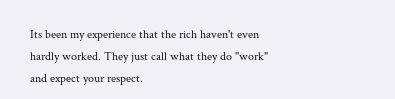Its been my experience that the rich haven't even hardly worked. They just call what they do "work" and expect your respect.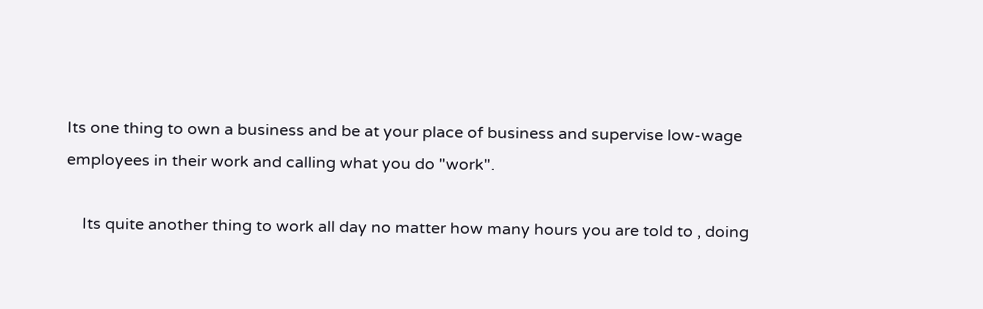Its one thing to own a business and be at your place of business and supervise low-wage employees in their work and calling what you do "work".

    Its quite another thing to work all day no matter how many hours you are told to , doing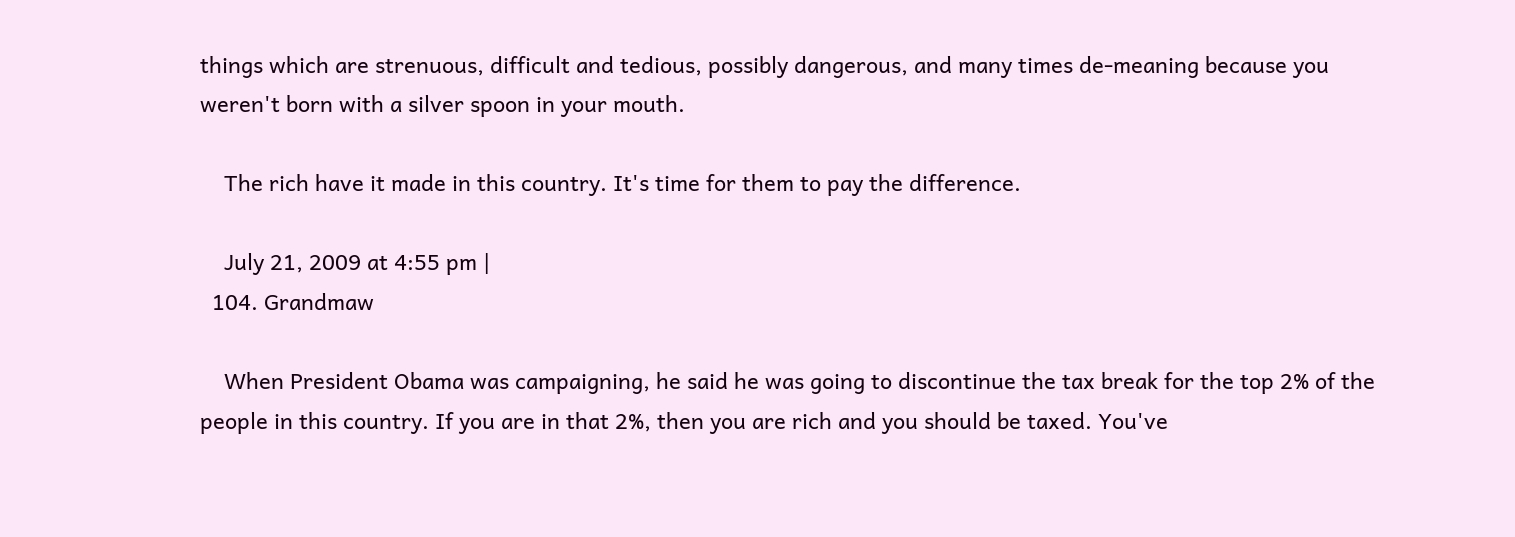things which are strenuous, difficult and tedious, possibly dangerous, and many times de-meaning because you weren't born with a silver spoon in your mouth.

    The rich have it made in this country. It's time for them to pay the difference.

    July 21, 2009 at 4:55 pm |
  104. Grandmaw

    When President Obama was campaigning, he said he was going to discontinue the tax break for the top 2% of the people in this country. If you are in that 2%, then you are rich and you should be taxed. You've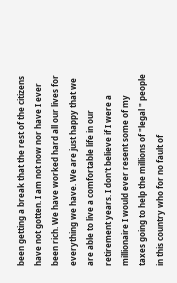been getting a break that the rest of the citizens have not gotten. I am not now nor have I ever been rich. We have worked hard all our lives for everything we have. We are just happy that we are able to live a comfortable life in our retirement years. I don't believe if I were a millionaire I would ever resent some of my taxes going to help the millions of "legal " people in this country who for no fault of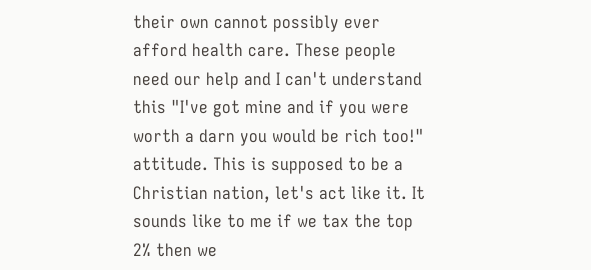their own cannot possibly ever afford health care. These people need our help and I can't understand this "I've got mine and if you were worth a darn you would be rich too!" attitude. This is supposed to be a Christian nation, let's act like it. It sounds like to me if we tax the top 2% then we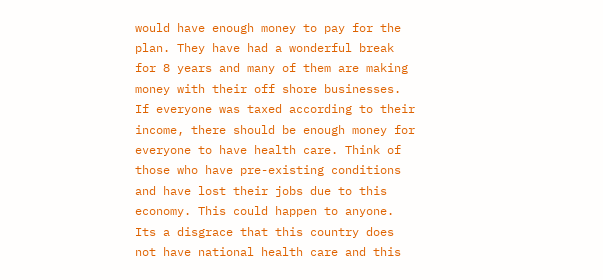would have enough money to pay for the plan. They have had a wonderful break for 8 years and many of them are making money with their off shore businesses. If everyone was taxed according to their income, there should be enough money for everyone to have health care. Think of those who have pre-existing conditions and have lost their jobs due to this economy. This could happen to anyone. Its a disgrace that this country does not have national health care and this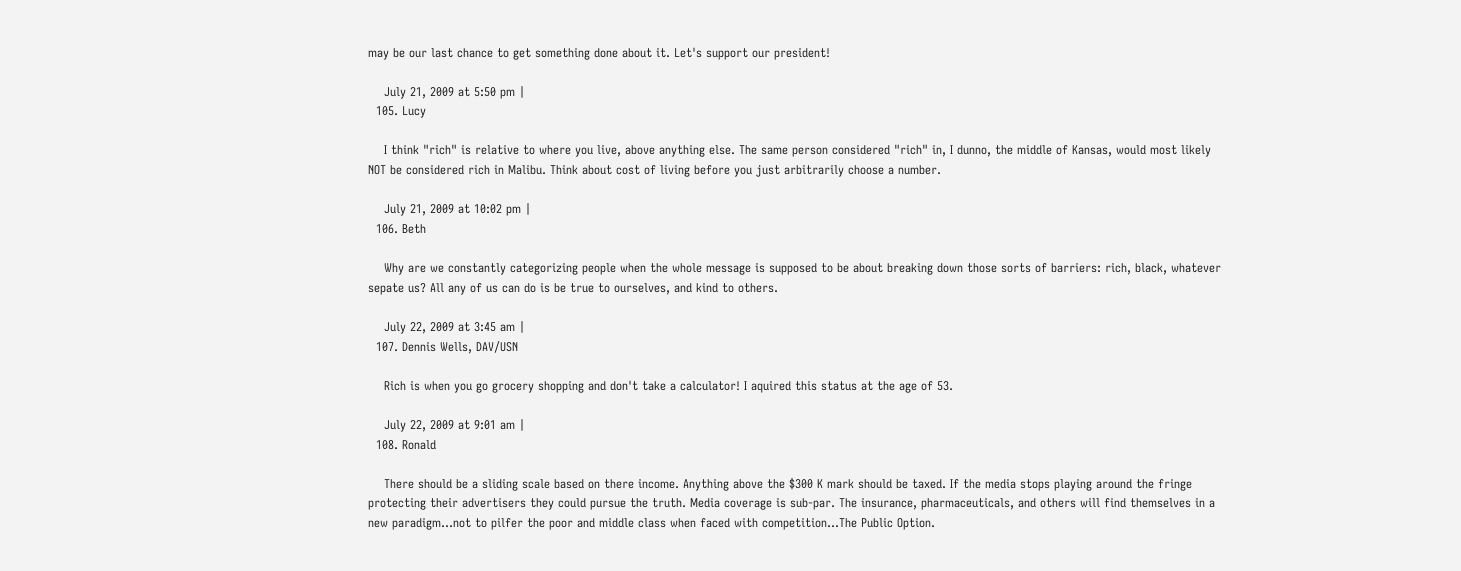may be our last chance to get something done about it. Let's support our president!

    July 21, 2009 at 5:50 pm |
  105. Lucy

    I think "rich" is relative to where you live, above anything else. The same person considered "rich" in, I dunno, the middle of Kansas, would most likely NOT be considered rich in Malibu. Think about cost of living before you just arbitrarily choose a number.

    July 21, 2009 at 10:02 pm |
  106. Beth

    Why are we constantly categorizing people when the whole message is supposed to be about breaking down those sorts of barriers: rich, black, whatever sepate us? All any of us can do is be true to ourselves, and kind to others.

    July 22, 2009 at 3:45 am |
  107. Dennis Wells, DAV/USN

    Rich is when you go grocery shopping and don't take a calculator! I aquired this status at the age of 53.

    July 22, 2009 at 9:01 am |
  108. Ronald

    There should be a sliding scale based on there income. Anything above the $300 K mark should be taxed. If the media stops playing around the fringe protecting their advertisers they could pursue the truth. Media coverage is sub-par. The insurance, pharmaceuticals, and others will find themselves in a new paradigm...not to pilfer the poor and middle class when faced with competition...The Public Option.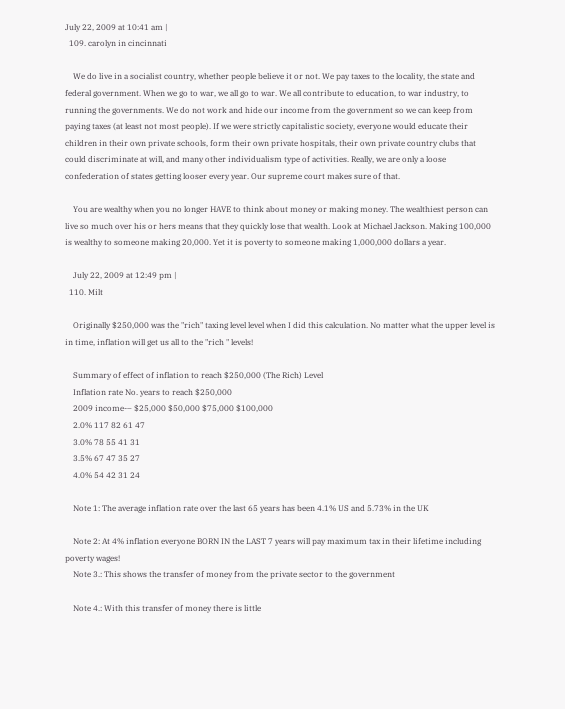July 22, 2009 at 10:41 am |
  109. carolyn in cincinnati

    We do live in a socialist country, whether people believe it or not. We pay taxes to the locality, the state and federal government. When we go to war, we all go to war. We all contribute to education, to war industry, to running the governments. We do not work and hide our income from the government so we can keep from paying taxes (at least not most people). If we were strictly capitalistic society, everyone would educate their children in their own private schools, form their own private hospitals, their own private country clubs that could discriminate at will, and many other individualism type of activities. Really, we are only a loose confederation of states getting looser every year. Our supreme court makes sure of that.

    You are wealthy when you no longer HAVE to think about money or making money. The wealthiest person can live so much over his or hers means that they quickly lose that wealth. Look at Michael Jackson. Making 100,000 is wealthy to someone making 20,000. Yet it is poverty to someone making 1,000,000 dollars a year.

    July 22, 2009 at 12:49 pm |
  110. Milt

    Originally $250,000 was the "rich" taxing level level when I did this calculation. No matter what the upper level is in time, inflation will get us all to the "rich " levels!

    Summary of effect of inflation to reach $250,000 (The Rich) Level
    Inflation rate No. years to reach $250,000
    2009 income-– $25,000 $50,000 $75,000 $100,000
    2.0% 117 82 61 47
    3.0% 78 55 41 31
    3.5% 67 47 35 27
    4.0% 54 42 31 24

    Note 1: The average inflation rate over the last 65 years has been 4.1% US and 5.73% in the UK

    Note 2: At 4% inflation everyone BORN IN the LAST 7 years will pay maximum tax in their lifetime including poverty wages!
    Note 3.: This shows the transfer of money from the private sector to the government

    Note 4.: With this transfer of money there is little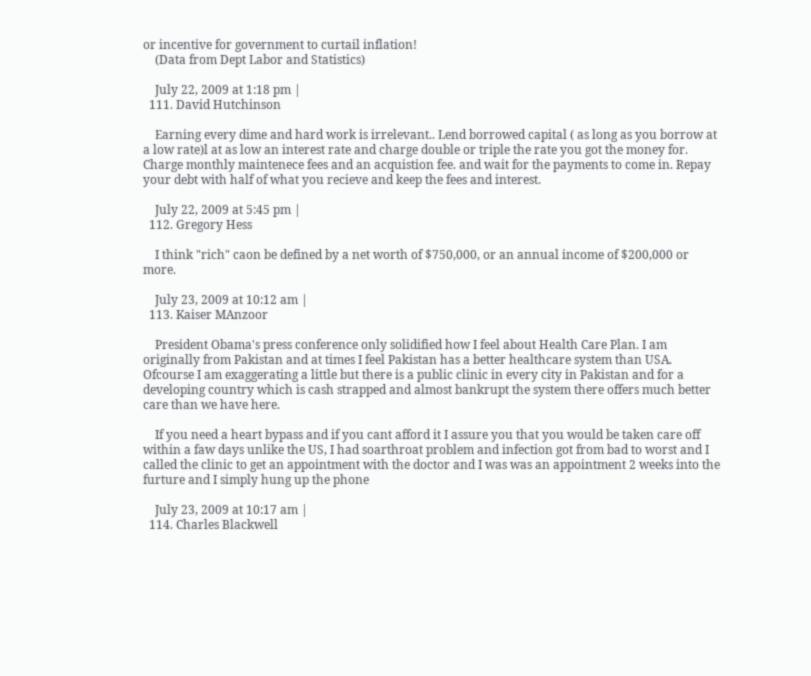or incentive for government to curtail inflation!
    (Data from Dept Labor and Statistics)

    July 22, 2009 at 1:18 pm |
  111. David Hutchinson

    Earning every dime and hard work is irrelevant.. Lend borrowed capital ( as long as you borrow at a low rate)l at as low an interest rate and charge double or triple the rate you got the money for. Charge monthly maintenece fees and an acquistion fee. and wait for the payments to come in. Repay your debt with half of what you recieve and keep the fees and interest.

    July 22, 2009 at 5:45 pm |
  112. Gregory Hess

    I think "rich" caon be defined by a net worth of $750,000, or an annual income of $200,000 or more.

    July 23, 2009 at 10:12 am |
  113. Kaiser MAnzoor

    President Obama's press conference only solidified how I feel about Health Care Plan. I am originally from Pakistan and at times I feel Pakistan has a better healthcare system than USA. Ofcourse I am exaggerating a little but there is a public clinic in every city in Pakistan and for a developing country which is cash strapped and almost bankrupt the system there offers much better care than we have here.

    If you need a heart bypass and if you cant afford it I assure you that you would be taken care off within a faw days unlike the US, I had soarthroat problem and infection got from bad to worst and I called the clinic to get an appointment with the doctor and I was was an appointment 2 weeks into the furture and I simply hung up the phone

    July 23, 2009 at 10:17 am |
  114. Charles Blackwell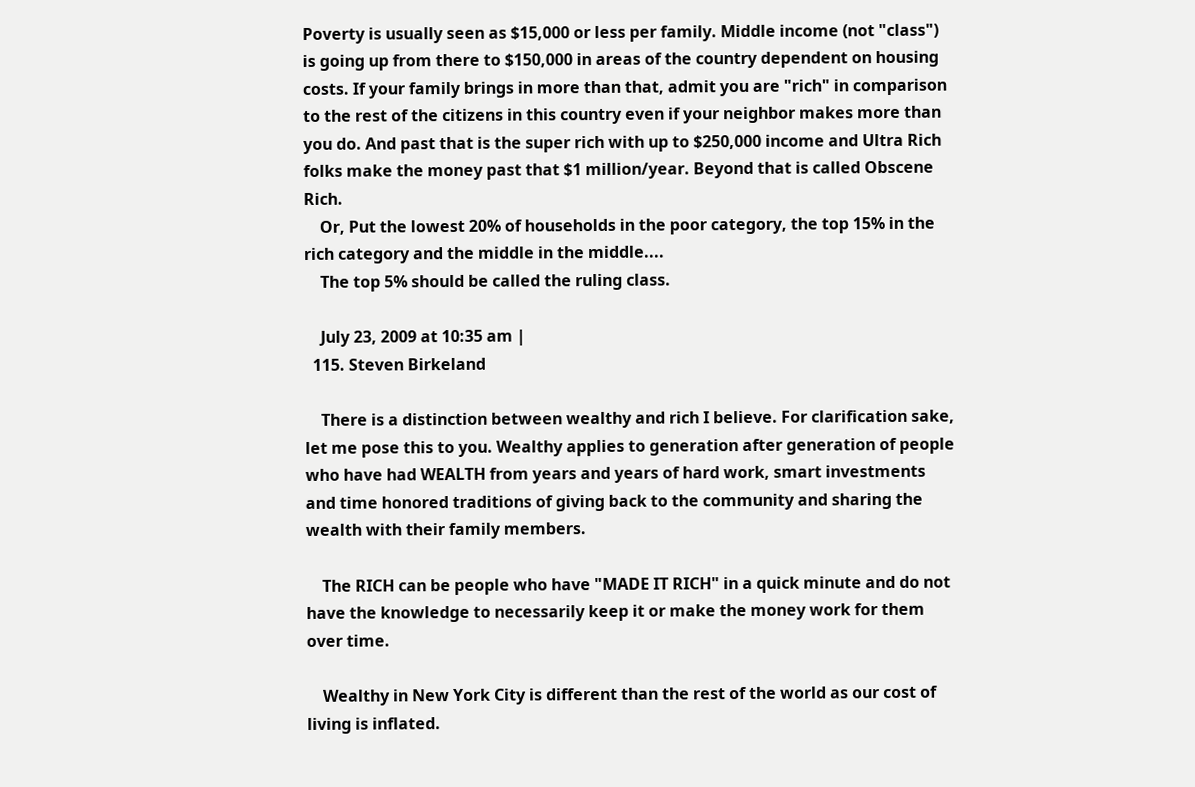Poverty is usually seen as $15,000 or less per family. Middle income (not "class") is going up from there to $150,000 in areas of the country dependent on housing costs. If your family brings in more than that, admit you are "rich" in comparison to the rest of the citizens in this country even if your neighbor makes more than you do. And past that is the super rich with up to $250,000 income and Ultra Rich folks make the money past that $1 million/year. Beyond that is called Obscene Rich.
    Or, Put the lowest 20% of households in the poor category, the top 15% in the rich category and the middle in the middle....
    The top 5% should be called the ruling class.

    July 23, 2009 at 10:35 am |
  115. Steven Birkeland

    There is a distinction between wealthy and rich I believe. For clarification sake, let me pose this to you. Wealthy applies to generation after generation of people who have had WEALTH from years and years of hard work, smart investments and time honored traditions of giving back to the community and sharing the wealth with their family members.

    The RICH can be people who have "MADE IT RICH" in a quick minute and do not have the knowledge to necessarily keep it or make the money work for them over time.

    Wealthy in New York City is different than the rest of the world as our cost of living is inflated.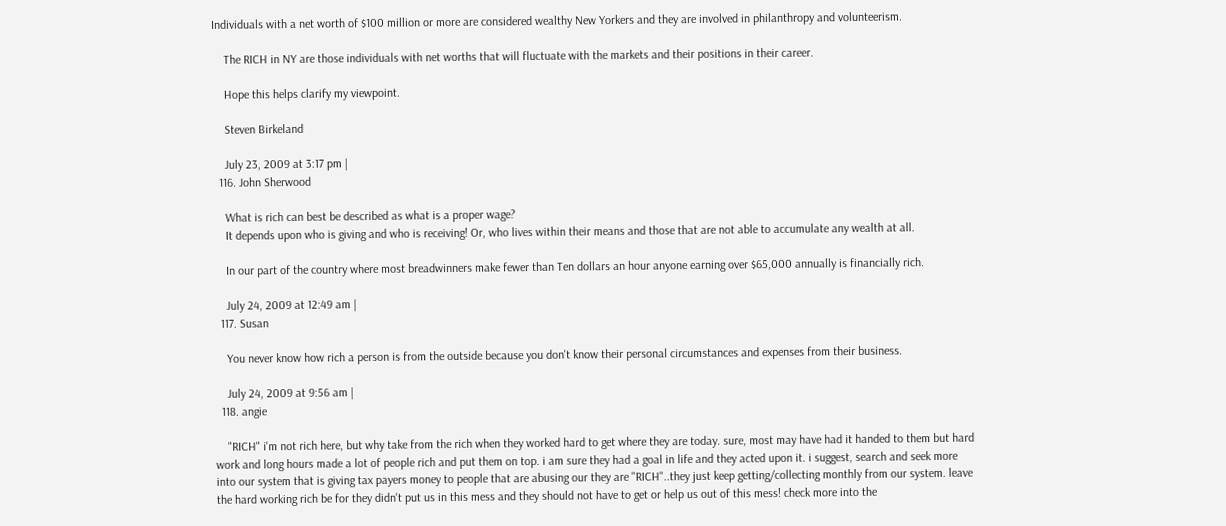Individuals with a net worth of $100 million or more are considered wealthy New Yorkers and they are involved in philanthropy and volunteerism.

    The RICH in NY are those individuals with net worths that will fluctuate with the markets and their positions in their career.

    Hope this helps clarify my viewpoint.

    Steven Birkeland

    July 23, 2009 at 3:17 pm |
  116. John Sherwood

    What is rich can best be described as what is a proper wage?
    It depends upon who is giving and who is receiving! Or, who lives within their means and those that are not able to accumulate any wealth at all.

    In our part of the country where most breadwinners make fewer than Ten dollars an hour anyone earning over $65,000 annually is financially rich.

    July 24, 2009 at 12:49 am |
  117. Susan

    You never know how rich a person is from the outside because you don't know their personal circumstances and expenses from their business.

    July 24, 2009 at 9:56 am |
  118. angie

    "RICH" i'm not rich here, but why take from the rich when they worked hard to get where they are today. sure, most may have had it handed to them but hard work and long hours made a lot of people rich and put them on top. i am sure they had a goal in life and they acted upon it. i suggest, search and seek more into our system that is giving tax payers money to people that are abusing our they are "RICH"..they just keep getting/collecting monthly from our system. leave the hard working rich be for they didn't put us in this mess and they should not have to get or help us out of this mess! check more into the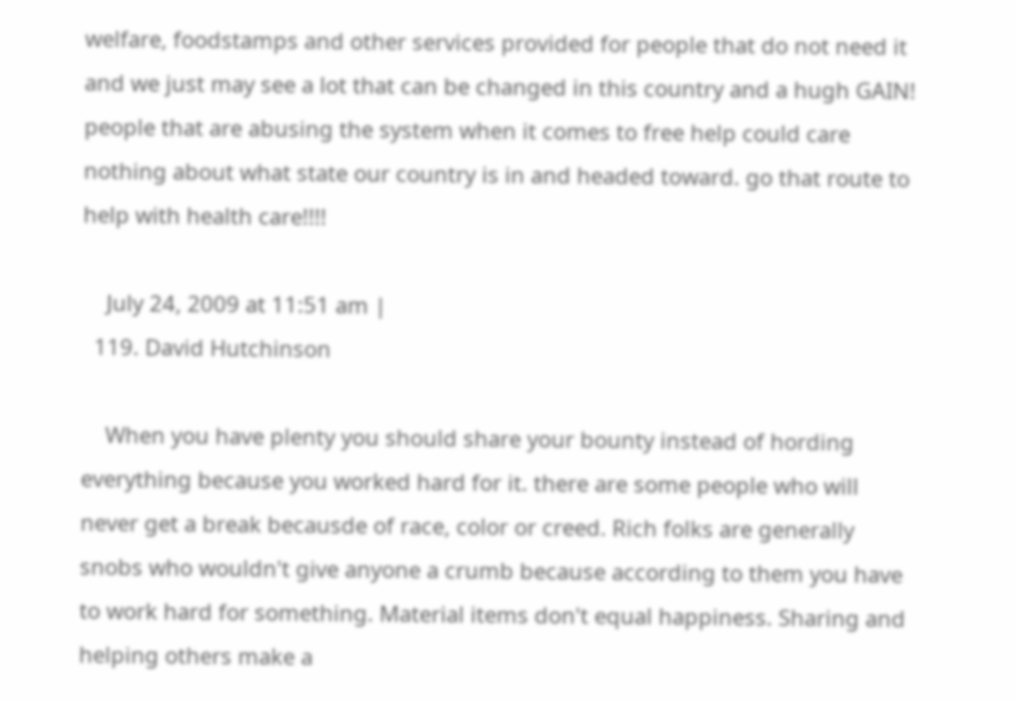welfare, foodstamps and other services provided for people that do not need it and we just may see a lot that can be changed in this country and a hugh GAIN! people that are abusing the system when it comes to free help could care nothing about what state our country is in and headed toward. go that route to help with health care!!!!

    July 24, 2009 at 11:51 am |
  119. David Hutchinson

    When you have plenty you should share your bounty instead of hording everything because you worked hard for it. there are some people who will never get a break becausde of race, color or creed. Rich folks are generally snobs who wouldn't give anyone a crumb because according to them you have to work hard for something. Material items don't equal happiness. Sharing and helping others make a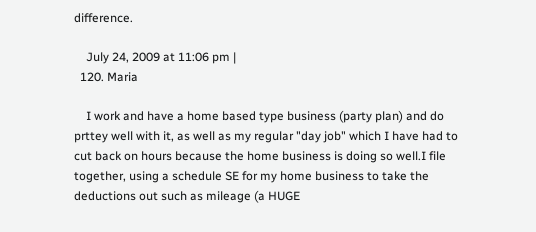difference.

    July 24, 2009 at 11:06 pm |
  120. Maria

    I work and have a home based type business (party plan) and do prttey well with it, as well as my regular "day job" which I have had to cut back on hours because the home business is doing so well.I file together, using a schedule SE for my home business to take the deductions out such as mileage (a HUGE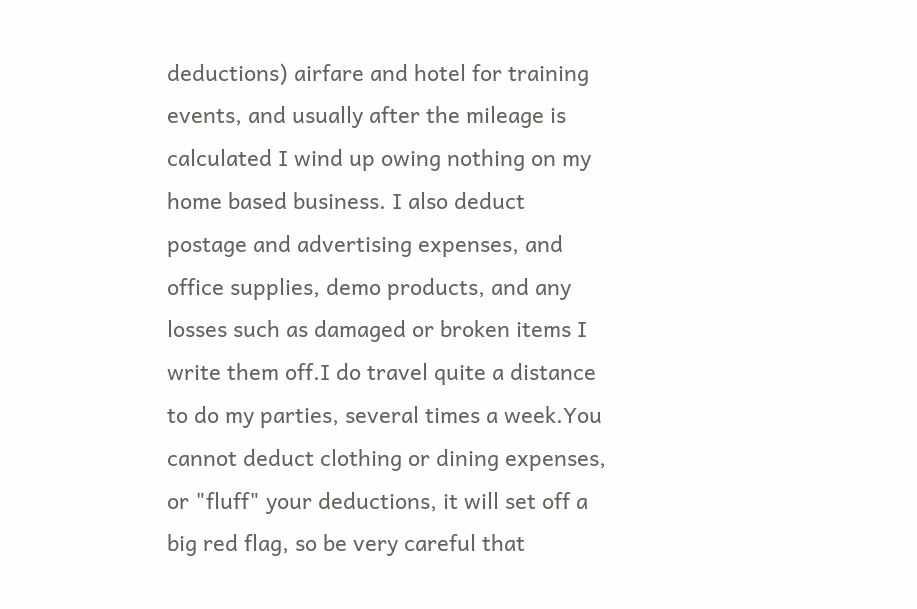deductions) airfare and hotel for training events, and usually after the mileage is calculated I wind up owing nothing on my home based business. I also deduct postage and advertising expenses, and office supplies, demo products, and any losses such as damaged or broken items I write them off.I do travel quite a distance to do my parties, several times a week.You cannot deduct clothing or dining expenses, or "fluff" your deductions, it will set off a big red flag, so be very careful that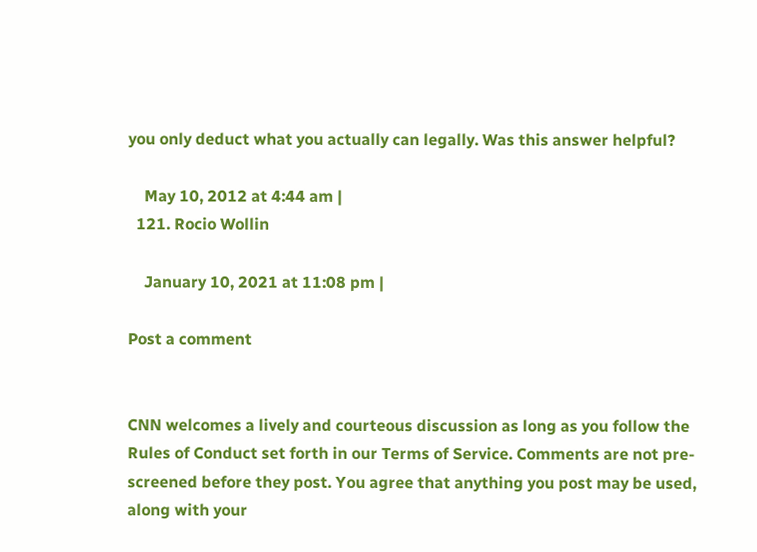you only deduct what you actually can legally. Was this answer helpful?

    May 10, 2012 at 4:44 am |
  121. Rocio Wollin

    January 10, 2021 at 11:08 pm |

Post a comment


CNN welcomes a lively and courteous discussion as long as you follow the Rules of Conduct set forth in our Terms of Service. Comments are not pre-screened before they post. You agree that anything you post may be used, along with your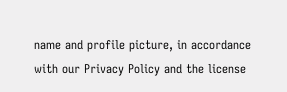name and profile picture, in accordance with our Privacy Policy and the license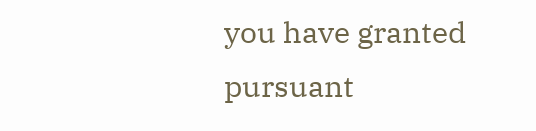you have granted pursuant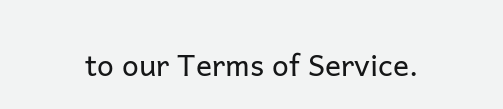to our Terms of Service.